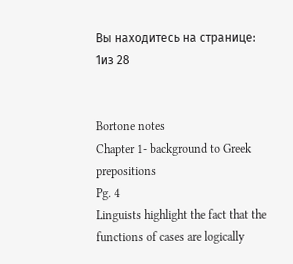Вы находитесь на странице: 1из 28


Bortone notes
Chapter 1- background to Greek prepositions
Pg. 4
Linguists highlight the fact that the functions of cases are logically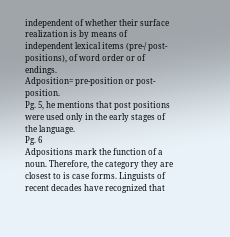independent of whether their surface
realization is by means of independent lexical items (pre-/ post-positions), of word order or of endings.
Adposition= pre-position or post-position.
Pg. 5, he mentions that post positions were used only in the early stages of the language.
Pg. 6
Adpositions mark the function of a noun. Therefore, the category they are closest to is case forms. Linguists of
recent decades have recognized that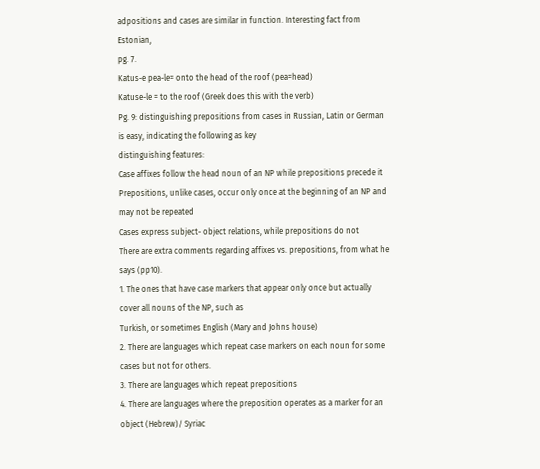adpositions and cases are similar in function. Interesting fact from Estonian,
pg. 7.
Katus-e pea-le= onto the head of the roof (pea=head)
Katuse-le = to the roof (Greek does this with the verb)
Pg. 9: distinguishing prepositions from cases in Russian, Latin or German is easy, indicating the following as key
distinguishing features:
Case affixes follow the head noun of an NP while prepositions precede it
Prepositions, unlike cases, occur only once at the beginning of an NP and may not be repeated
Cases express subject- object relations, while prepositions do not
There are extra comments regarding affixes vs. prepositions, from what he says (pp10).
1. The ones that have case markers that appear only once but actually cover all nouns of the NP, such as
Turkish, or sometimes English (Mary and Johns house)
2. There are languages which repeat case markers on each noun for some cases but not for others.
3. There are languages which repeat prepositions
4. There are languages where the preposition operates as a marker for an object (Hebrew)/ Syriac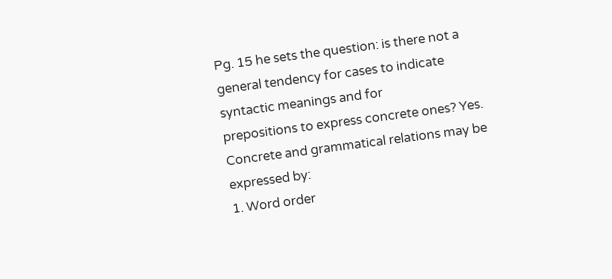Pg. 15 he sets the question: is there not a general tendency for cases to indicate syntactic meanings and for
prepositions to express concrete ones? Yes. Concrete and grammatical relations may be expressed by:
1. Word order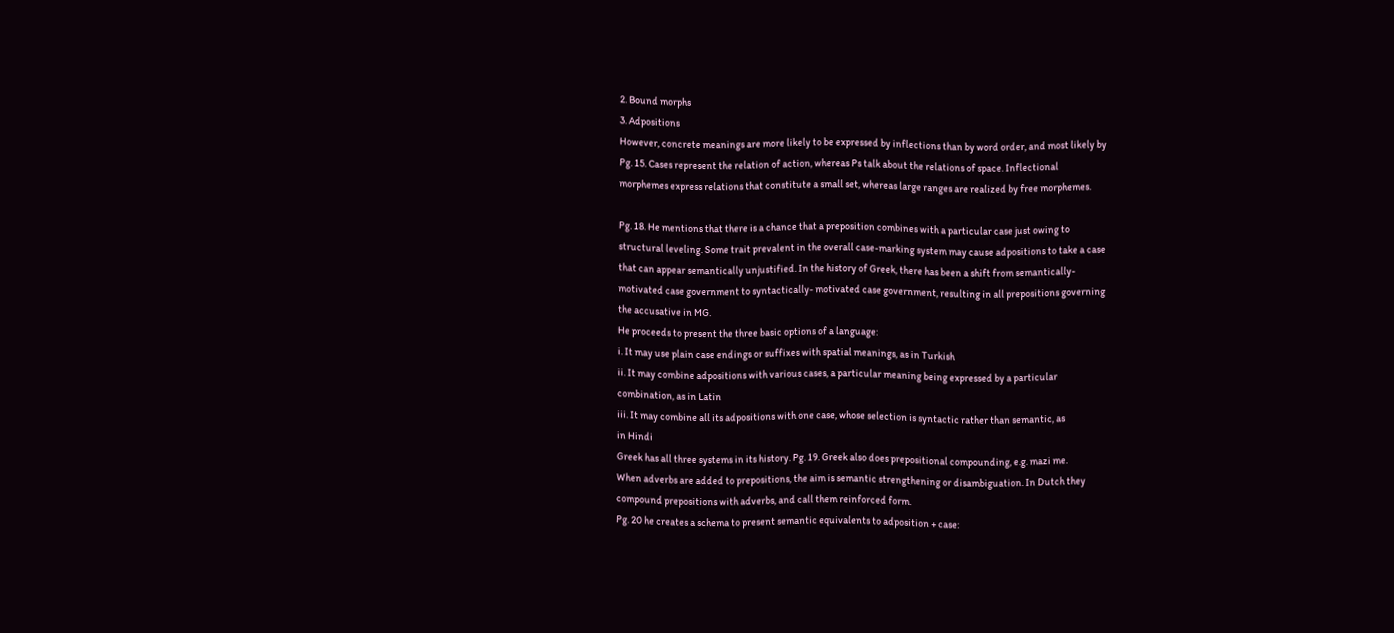2. Bound morphs
3. Adpositions
However, concrete meanings are more likely to be expressed by inflections than by word order, and most likely by
Pg. 15. Cases represent the relation of action, whereas Ps talk about the relations of space. Inflectional
morphemes express relations that constitute a small set, whereas large ranges are realized by free morphemes.

Pg. 18. He mentions that there is a chance that a preposition combines with a particular case just owing to
structural leveling. Some trait prevalent in the overall case-marking system may cause adpositions to take a case
that can appear semantically unjustified. In the history of Greek, there has been a shift from semantically-
motivated case government to syntactically- motivated case government, resulting in all prepositions governing
the accusative in MG.
He proceeds to present the three basic options of a language:
i. It may use plain case endings or suffixes with spatial meanings, as in Turkish
ii. It may combine adpositions with various cases, a particular meaning being expressed by a particular
combination, as in Latin
iii. It may combine all its adpositions with one case, whose selection is syntactic rather than semantic, as
in Hindi
Greek has all three systems in its history. Pg. 19. Greek also does prepositional compounding, e.g. mazi me.
When adverbs are added to prepositions, the aim is semantic strengthening or disambiguation. In Dutch they
compound prepositions with adverbs, and call them reinforced form.
Pg. 20 he creates a schema to present semantic equivalents to adposition + case: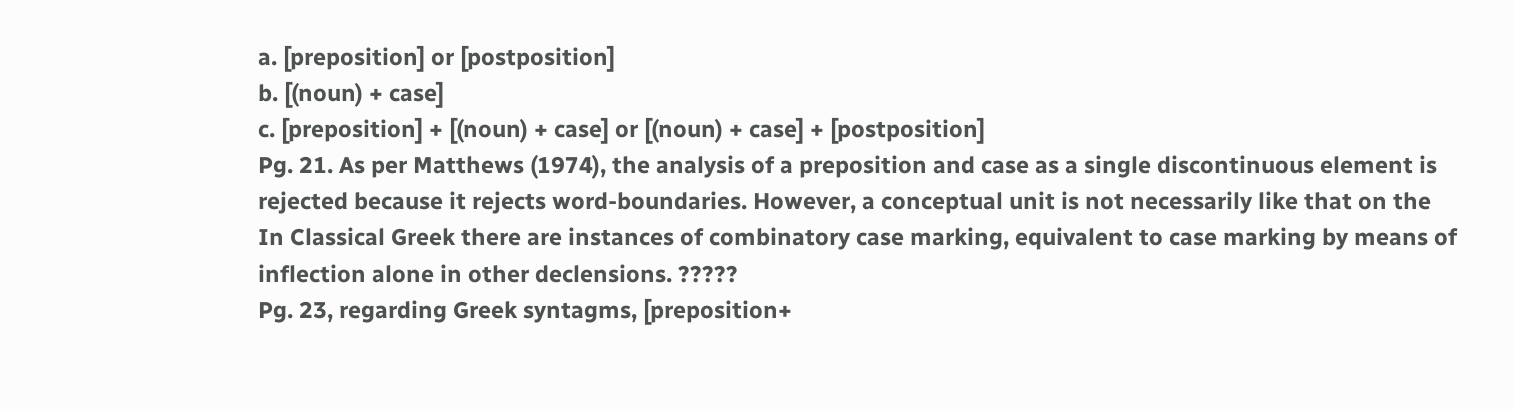a. [preposition] or [postposition]
b. [(noun) + case]
c. [preposition] + [(noun) + case] or [(noun) + case] + [postposition]
Pg. 21. As per Matthews (1974), the analysis of a preposition and case as a single discontinuous element is
rejected because it rejects word-boundaries. However, a conceptual unit is not necessarily like that on the
In Classical Greek there are instances of combinatory case marking, equivalent to case marking by means of
inflection alone in other declensions. ?????
Pg. 23, regarding Greek syntagms, [preposition+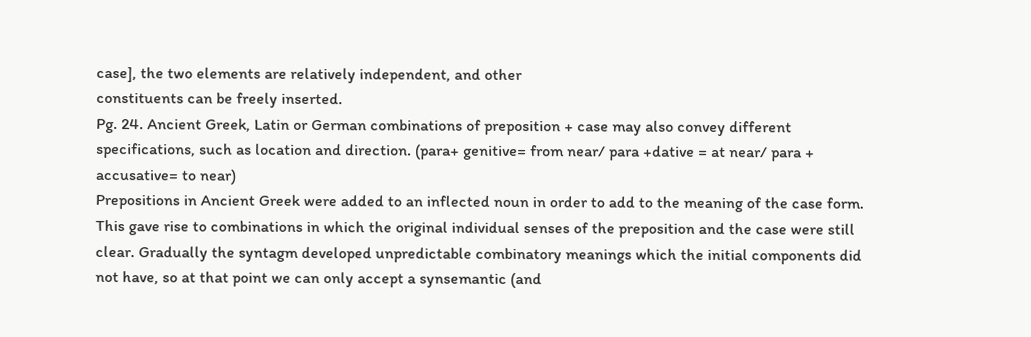case], the two elements are relatively independent, and other
constituents can be freely inserted.
Pg. 24. Ancient Greek, Latin or German combinations of preposition + case may also convey different
specifications, such as location and direction. (para+ genitive= from near/ para +dative = at near/ para +
accusative= to near)
Prepositions in Ancient Greek were added to an inflected noun in order to add to the meaning of the case form.
This gave rise to combinations in which the original individual senses of the preposition and the case were still
clear. Gradually the syntagm developed unpredictable combinatory meanings which the initial components did
not have, so at that point we can only accept a synsemantic (and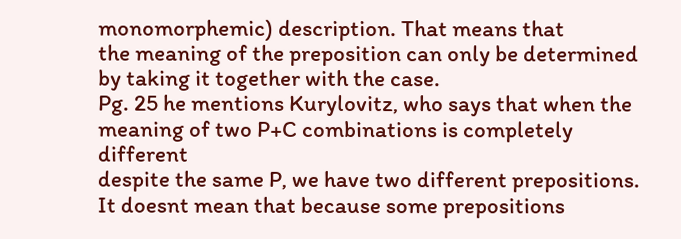monomorphemic) description. That means that
the meaning of the preposition can only be determined by taking it together with the case.
Pg. 25 he mentions Kurylovitz, who says that when the meaning of two P+C combinations is completely different
despite the same P, we have two different prepositions. It doesnt mean that because some prepositions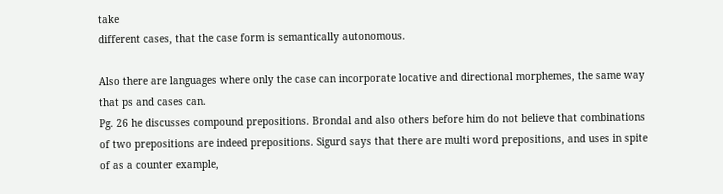take
different cases, that the case form is semantically autonomous.

Also there are languages where only the case can incorporate locative and directional morphemes, the same way
that ps and cases can.
Pg. 26 he discusses compound prepositions. Brondal and also others before him do not believe that combinations
of two prepositions are indeed prepositions. Sigurd says that there are multi word prepositions, and uses in spite
of as a counter example,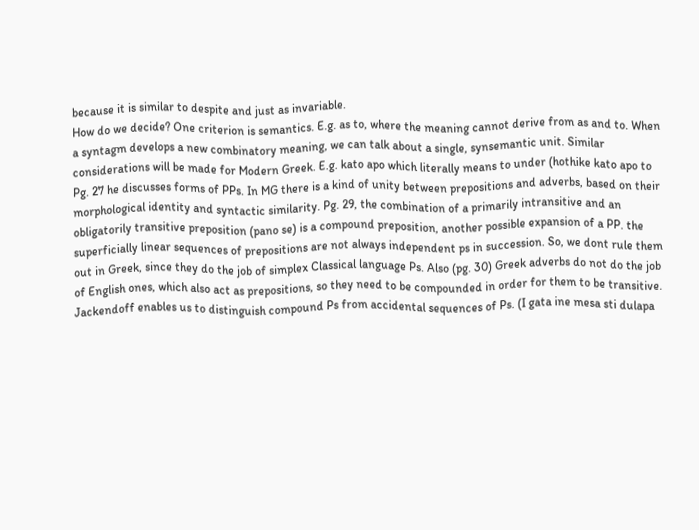because it is similar to despite and just as invariable.
How do we decide? One criterion is semantics. E.g. as to, where the meaning cannot derive from as and to. When
a syntagm develops a new combinatory meaning, we can talk about a single, synsemantic unit. Similar
considerations will be made for Modern Greek. E.g. kato apo which literally means to under (hothike kato apo to
Pg. 27 he discusses forms of PPs. In MG there is a kind of unity between prepositions and adverbs, based on their
morphological identity and syntactic similarity. Pg. 29, the combination of a primarily intransitive and an
obligatorily transitive preposition (pano se) is a compound preposition, another possible expansion of a PP. the
superficially linear sequences of prepositions are not always independent ps in succession. So, we dont rule them
out in Greek, since they do the job of simplex Classical language Ps. Also (pg. 30) Greek adverbs do not do the job
of English ones, which also act as prepositions, so they need to be compounded in order for them to be transitive.
Jackendoff enables us to distinguish compound Ps from accidental sequences of Ps. (I gata ine mesa sti dulapa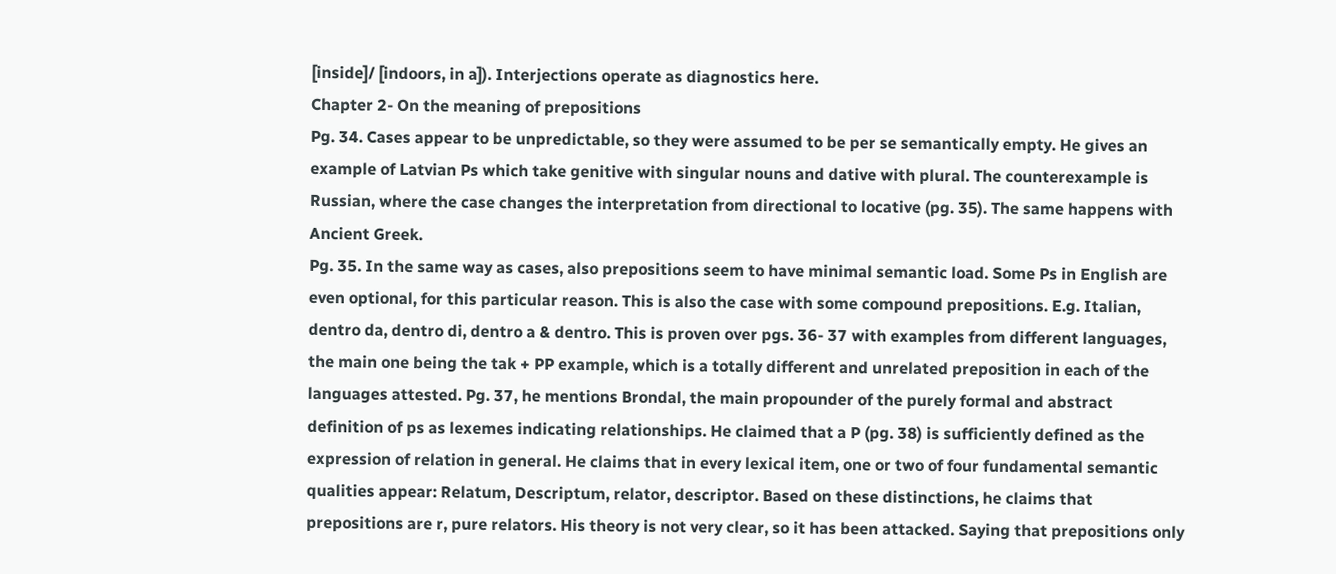[inside]/ [indoors, in a]). Interjections operate as diagnostics here.
Chapter 2- On the meaning of prepositions
Pg. 34. Cases appear to be unpredictable, so they were assumed to be per se semantically empty. He gives an
example of Latvian Ps which take genitive with singular nouns and dative with plural. The counterexample is
Russian, where the case changes the interpretation from directional to locative (pg. 35). The same happens with
Ancient Greek.
Pg. 35. In the same way as cases, also prepositions seem to have minimal semantic load. Some Ps in English are
even optional, for this particular reason. This is also the case with some compound prepositions. E.g. Italian,
dentro da, dentro di, dentro a & dentro. This is proven over pgs. 36- 37 with examples from different languages,
the main one being the tak + PP example, which is a totally different and unrelated preposition in each of the
languages attested. Pg. 37, he mentions Brondal, the main propounder of the purely formal and abstract
definition of ps as lexemes indicating relationships. He claimed that a P (pg. 38) is sufficiently defined as the
expression of relation in general. He claims that in every lexical item, one or two of four fundamental semantic
qualities appear: Relatum, Descriptum, relator, descriptor. Based on these distinctions, he claims that
prepositions are r, pure relators. His theory is not very clear, so it has been attacked. Saying that prepositions only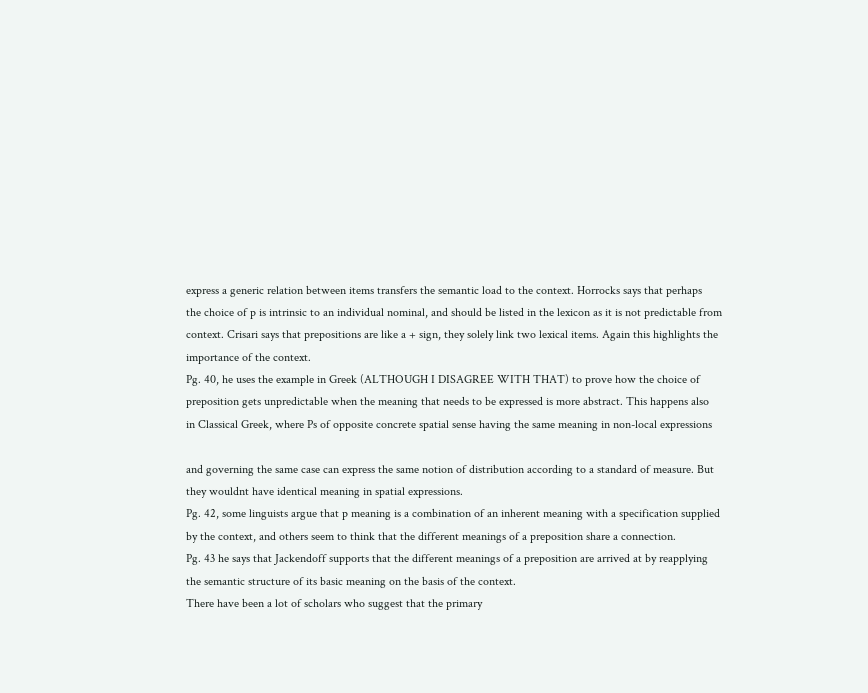express a generic relation between items transfers the semantic load to the context. Horrocks says that perhaps
the choice of p is intrinsic to an individual nominal, and should be listed in the lexicon as it is not predictable from
context. Crisari says that prepositions are like a + sign, they solely link two lexical items. Again this highlights the
importance of the context.
Pg. 40, he uses the example in Greek (ALTHOUGH I DISAGREE WITH THAT) to prove how the choice of
preposition gets unpredictable when the meaning that needs to be expressed is more abstract. This happens also
in Classical Greek, where Ps of opposite concrete spatial sense having the same meaning in non-local expressions

and governing the same case can express the same notion of distribution according to a standard of measure. But
they wouldnt have identical meaning in spatial expressions.
Pg. 42, some linguists argue that p meaning is a combination of an inherent meaning with a specification supplied
by the context, and others seem to think that the different meanings of a preposition share a connection.
Pg. 43 he says that Jackendoff supports that the different meanings of a preposition are arrived at by reapplying
the semantic structure of its basic meaning on the basis of the context.
There have been a lot of scholars who suggest that the primary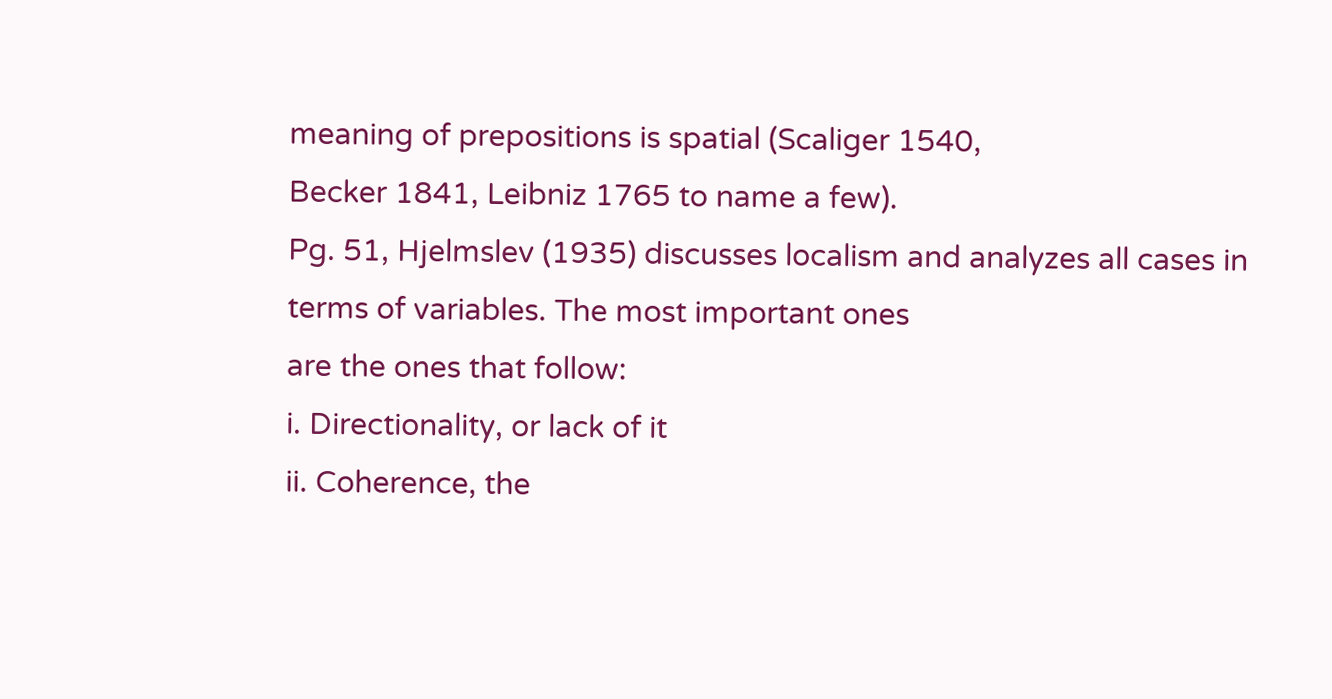meaning of prepositions is spatial (Scaliger 1540,
Becker 1841, Leibniz 1765 to name a few).
Pg. 51, Hjelmslev (1935) discusses localism and analyzes all cases in terms of variables. The most important ones
are the ones that follow:
i. Directionality, or lack of it
ii. Coherence, the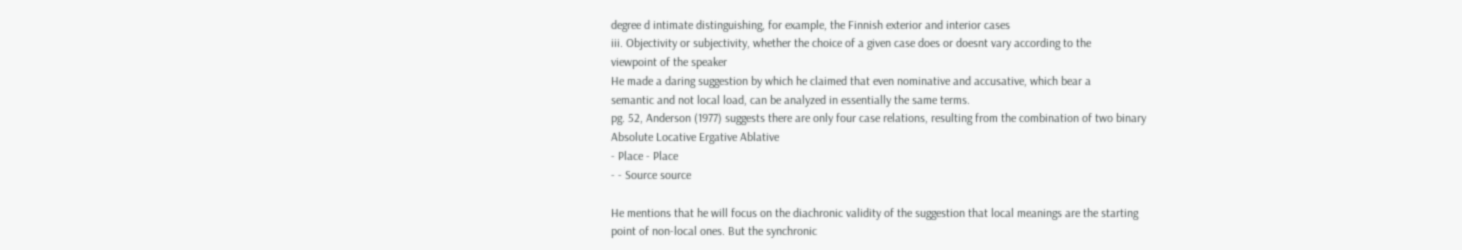degree d intimate distinguishing, for example, the Finnish exterior and interior cases
iii. Objectivity or subjectivity, whether the choice of a given case does or doesnt vary according to the
viewpoint of the speaker
He made a daring suggestion by which he claimed that even nominative and accusative, which bear a
semantic and not local load, can be analyzed in essentially the same terms.
pg. 52, Anderson (1977) suggests there are only four case relations, resulting from the combination of two binary
Absolute Locative Ergative Ablative
- Place - Place
- - Source source

He mentions that he will focus on the diachronic validity of the suggestion that local meanings are the starting
point of non-local ones. But the synchronic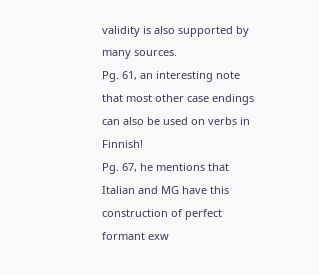validity is also supported by many sources.
Pg. 61, an interesting note that most other case endings can also be used on verbs in Finnish!
Pg. 67, he mentions that Italian and MG have this construction of perfect formant exw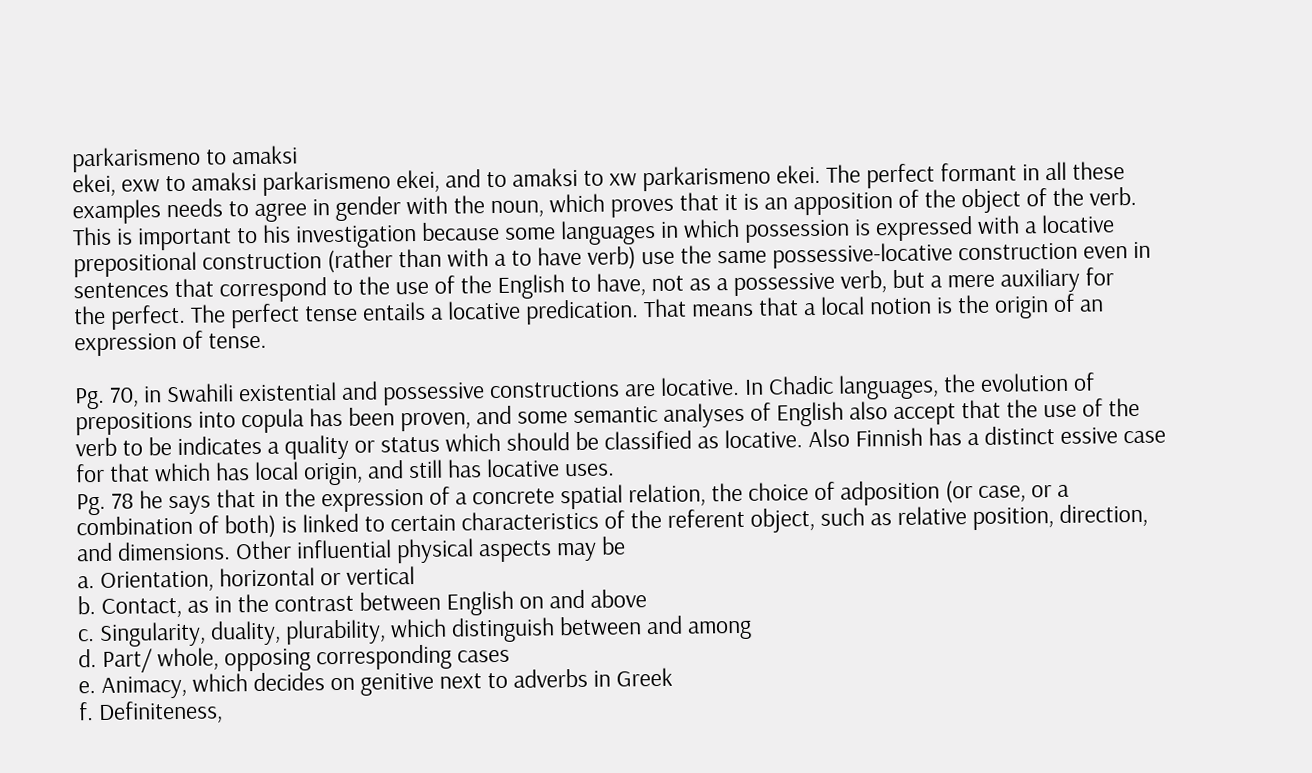parkarismeno to amaksi
ekei, exw to amaksi parkarismeno ekei, and to amaksi to xw parkarismeno ekei. The perfect formant in all these
examples needs to agree in gender with the noun, which proves that it is an apposition of the object of the verb.
This is important to his investigation because some languages in which possession is expressed with a locative
prepositional construction (rather than with a to have verb) use the same possessive-locative construction even in
sentences that correspond to the use of the English to have, not as a possessive verb, but a mere auxiliary for
the perfect. The perfect tense entails a locative predication. That means that a local notion is the origin of an
expression of tense.

Pg. 70, in Swahili existential and possessive constructions are locative. In Chadic languages, the evolution of
prepositions into copula has been proven, and some semantic analyses of English also accept that the use of the
verb to be indicates a quality or status which should be classified as locative. Also Finnish has a distinct essive case
for that which has local origin, and still has locative uses.
Pg. 78 he says that in the expression of a concrete spatial relation, the choice of adposition (or case, or a
combination of both) is linked to certain characteristics of the referent object, such as relative position, direction,
and dimensions. Other influential physical aspects may be
a. Orientation, horizontal or vertical
b. Contact, as in the contrast between English on and above
c. Singularity, duality, plurability, which distinguish between and among
d. Part/ whole, opposing corresponding cases
e. Animacy, which decides on genitive next to adverbs in Greek
f. Definiteness,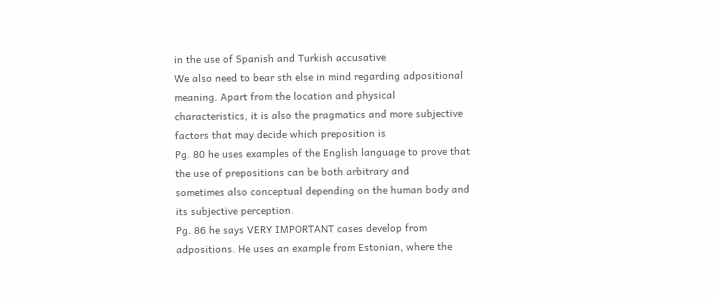in the use of Spanish and Turkish accusative
We also need to bear sth else in mind regarding adpositional meaning. Apart from the location and physical
characteristics, it is also the pragmatics and more subjective factors that may decide which preposition is
Pg. 80 he uses examples of the English language to prove that the use of prepositions can be both arbitrary and
sometimes also conceptual depending on the human body and its subjective perception.
Pg. 86 he says VERY IMPORTANT cases develop from adpositions. He uses an example from Estonian, where the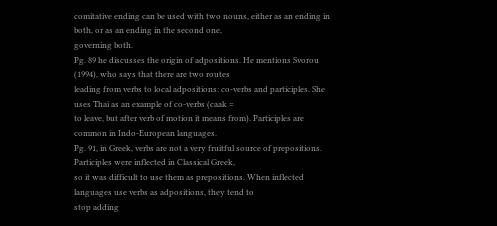comitative ending can be used with two nouns, either as an ending in both, or as an ending in the second one,
governing both.
Pg. 89 he discusses the origin of adpositions. He mentions Svorou (1994), who says that there are two routes
leading from verbs to local adpositions: co-verbs and participles. She uses Thai as an example of co-verbs (caak =
to leave, but after verb of motion it means from). Participles are common in Indo-European languages.
Pg. 91, in Greek, verbs are not a very fruitful source of prepositions. Participles were inflected in Classical Greek,
so it was difficult to use them as prepositions. When inflected languages use verbs as adpositions, they tend to
stop adding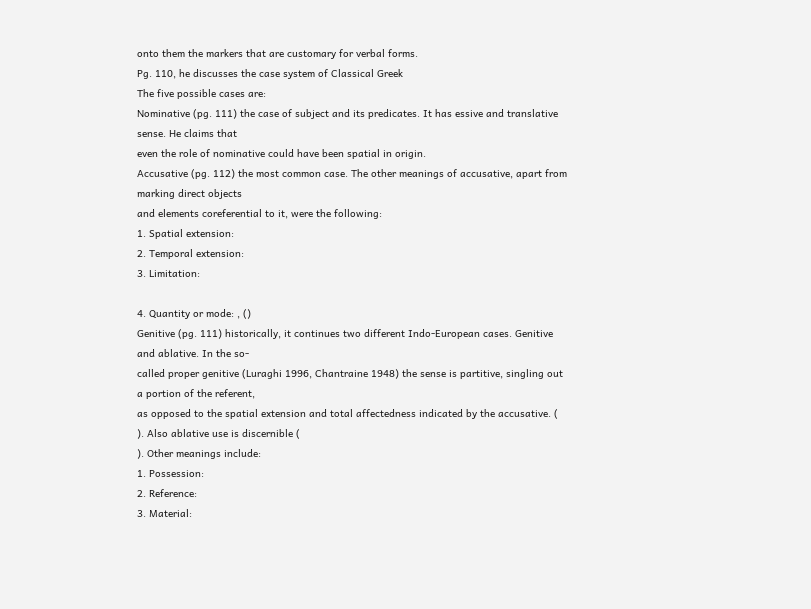onto them the markers that are customary for verbal forms.
Pg. 110, he discusses the case system of Classical Greek
The five possible cases are:
Nominative (pg. 111) the case of subject and its predicates. It has essive and translative sense. He claims that
even the role of nominative could have been spatial in origin.
Accusative (pg. 112) the most common case. The other meanings of accusative, apart from marking direct objects
and elements coreferential to it, were the following:
1. Spatial extension:
2. Temporal extension:
3. Limitation:

4. Quantity or mode: , ()
Genitive (pg. 111) historically, it continues two different Indo-European cases. Genitive and ablative. In the so-
called proper genitive (Luraghi 1996, Chantraine 1948) the sense is partitive, singling out a portion of the referent,
as opposed to the spatial extension and total affectedness indicated by the accusative. (
). Also ablative use is discernible (
). Other meanings include:
1. Possession:
2. Reference:
3. Material: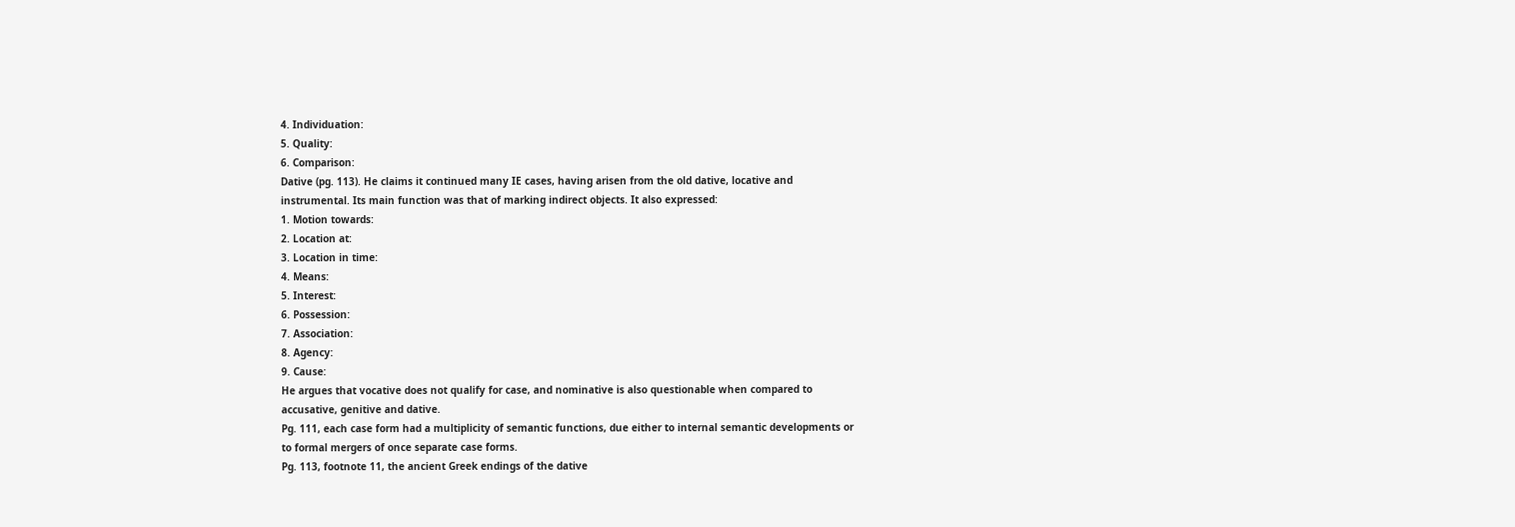4. Individuation:
5. Quality:
6. Comparison:
Dative (pg. 113). He claims it continued many IE cases, having arisen from the old dative, locative and
instrumental. Its main function was that of marking indirect objects. It also expressed:
1. Motion towards:
2. Location at:
3. Location in time:
4. Means:
5. Interest:
6. Possession:
7. Association:
8. Agency:
9. Cause:
He argues that vocative does not qualify for case, and nominative is also questionable when compared to
accusative, genitive and dative.
Pg. 111, each case form had a multiplicity of semantic functions, due either to internal semantic developments or
to formal mergers of once separate case forms.
Pg. 113, footnote 11, the ancient Greek endings of the dative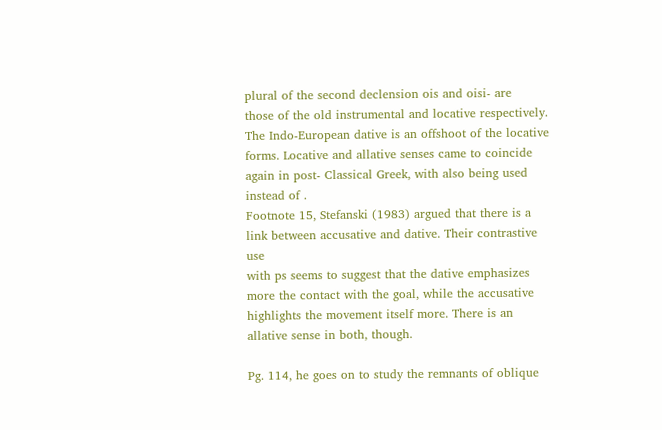plural of the second declension ois and oisi- are
those of the old instrumental and locative respectively. The Indo-European dative is an offshoot of the locative
forms. Locative and allative senses came to coincide again in post- Classical Greek, with also being used
instead of .
Footnote 15, Stefanski (1983) argued that there is a link between accusative and dative. Their contrastive use
with ps seems to suggest that the dative emphasizes more the contact with the goal, while the accusative
highlights the movement itself more. There is an allative sense in both, though.

Pg. 114, he goes on to study the remnants of oblique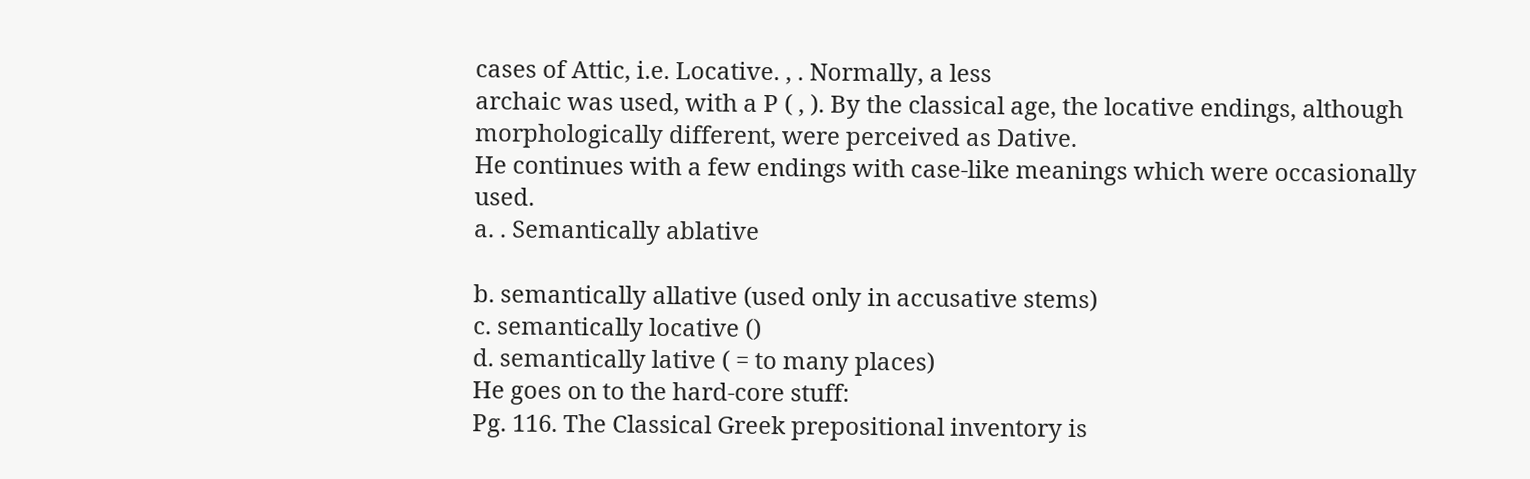cases of Attic, i.e. Locative. , . Normally, a less
archaic was used, with a P ( , ). By the classical age, the locative endings, although
morphologically different, were perceived as Dative.
He continues with a few endings with case-like meanings which were occasionally used.
a. . Semantically ablative

b. semantically allative (used only in accusative stems)
c. semantically locative ()
d. semantically lative ( = to many places)
He goes on to the hard-core stuff:
Pg. 116. The Classical Greek prepositional inventory is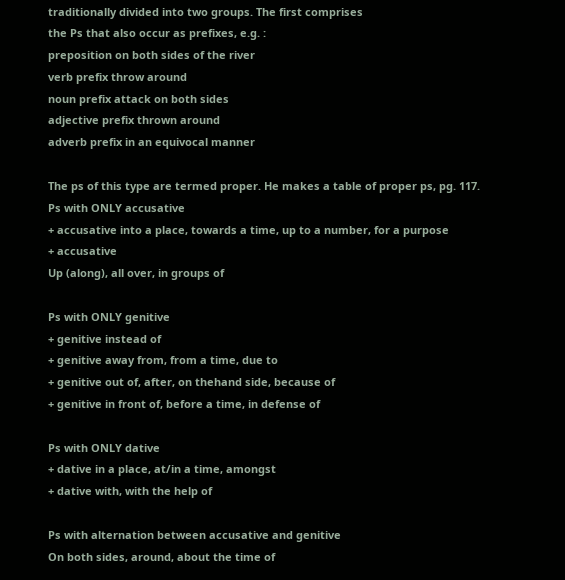traditionally divided into two groups. The first comprises
the Ps that also occur as prefixes, e.g. :
preposition on both sides of the river
verb prefix throw around
noun prefix attack on both sides
adjective prefix thrown around
adverb prefix in an equivocal manner

The ps of this type are termed proper. He makes a table of proper ps, pg. 117.
Ps with ONLY accusative
+ accusative into a place, towards a time, up to a number, for a purpose
+ accusative
Up (along), all over, in groups of

Ps with ONLY genitive
+ genitive instead of
+ genitive away from, from a time, due to
+ genitive out of, after, on thehand side, because of
+ genitive in front of, before a time, in defense of

Ps with ONLY dative
+ dative in a place, at/in a time, amongst
+ dative with, with the help of

Ps with alternation between accusative and genitive
On both sides, around, about the time of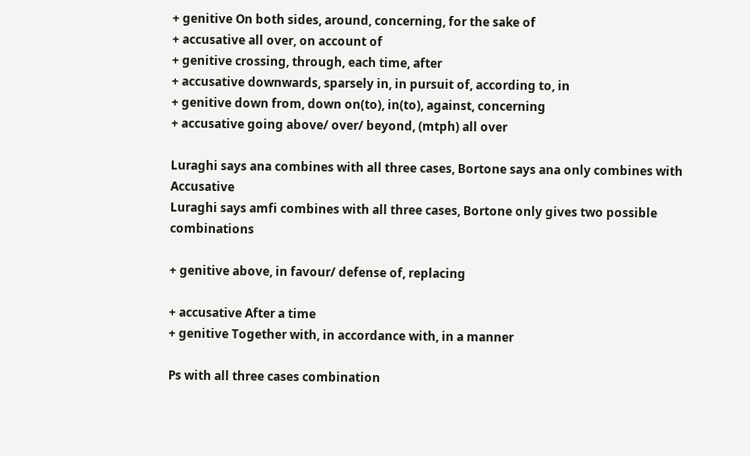+ genitive On both sides, around, concerning, for the sake of
+ accusative all over, on account of
+ genitive crossing, through, each time, after
+ accusative downwards, sparsely in, in pursuit of, according to, in
+ genitive down from, down on(to), in(to), against, concerning
+ accusative going above/ over/ beyond, (mtph) all over

Luraghi says ana combines with all three cases, Bortone says ana only combines with Accusative
Luraghi says amfi combines with all three cases, Bortone only gives two possible combinations

+ genitive above, in favour/ defense of, replacing

+ accusative After a time
+ genitive Together with, in accordance with, in a manner

Ps with all three cases combination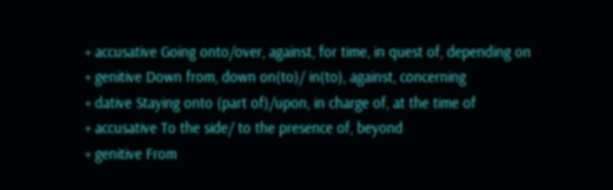+ accusative Going onto/over, against, for time, in quest of, depending on
+ genitive Down from, down on(to)/ in(to), against, concerning
+ dative Staying onto (part of)/upon, in charge of, at the time of
+ accusative To the side/ to the presence of, beyond
+ genitive From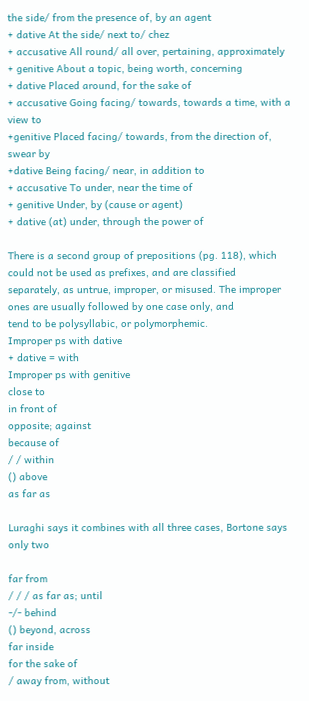the side/ from the presence of, by an agent
+ dative At the side/ next to/ chez
+ accusative All round/ all over, pertaining, approximately
+ genitive About a topic, being worth, concerning
+ dative Placed around, for the sake of
+ accusative Going facing/ towards, towards a time, with a view to
+genitive Placed facing/ towards, from the direction of, swear by
+dative Being facing/ near, in addition to
+ accusative To under, near the time of
+ genitive Under, by (cause or agent)
+ dative (at) under, through the power of

There is a second group of prepositions (pg. 118), which could not be used as prefixes, and are classified
separately, as untrue, improper, or misused. The improper ones are usually followed by one case only, and
tend to be polysyllabic, or polymorphemic.
Improper ps with dative
+ dative = with
Improper ps with genitive
close to
in front of
opposite; against
because of
/ / within
() above
as far as

Luraghi says it combines with all three cases, Bortone says only two

far from
/ / / as far as; until
-/- behind
() beyond, across
far inside
for the sake of
/ away from, without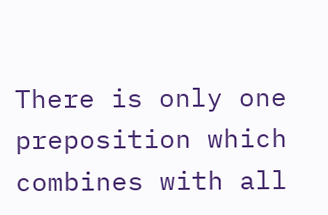There is only one preposition which combines with all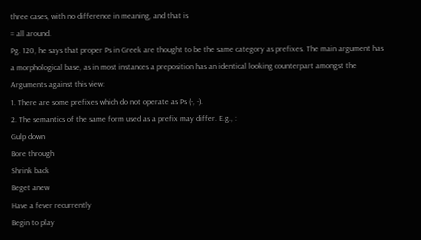three cases, with no difference in meaning, and that is
= all around.
Pg. 120, he says that proper Ps in Greek are thought to be the same category as prefixes. The main argument has
a morphological base, as in most instances a preposition has an identical looking counterpart amongst the
Arguments against this view:
1. There are some prefixes which do not operate as Ps (-, -).
2. The semantics of the same form used as a prefix may differ. E.g., :
Gulp down
Bore through
Shrink back
Beget anew
Have a fever recurrently
Begin to play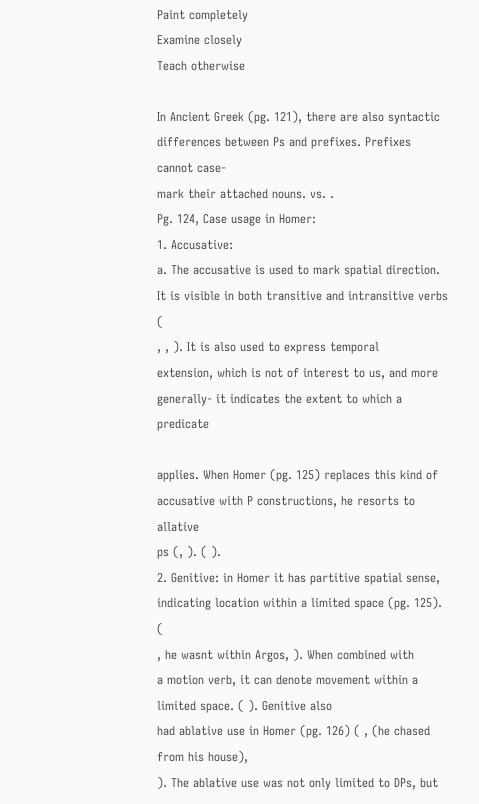Paint completely
Examine closely
Teach otherwise

In Ancient Greek (pg. 121), there are also syntactic differences between Ps and prefixes. Prefixes cannot case-
mark their attached nouns. vs. .
Pg. 124, Case usage in Homer:
1. Accusative:
a. The accusative is used to mark spatial direction. It is visible in both transitive and intransitive verbs (
, , ). It is also used to express temporal
extension, which is not of interest to us, and more generally- it indicates the extent to which a predicate

applies. When Homer (pg. 125) replaces this kind of accusative with P constructions, he resorts to allative
ps (, ). ( ).
2. Genitive: in Homer it has partitive spatial sense, indicating location within a limited space (pg. 125). (
, he wasnt within Argos, ). When combined with
a motion verb, it can denote movement within a limited space. ( ). Genitive also
had ablative use in Homer (pg. 126) ( , (he chased from his house),
). The ablative use was not only limited to DPs, but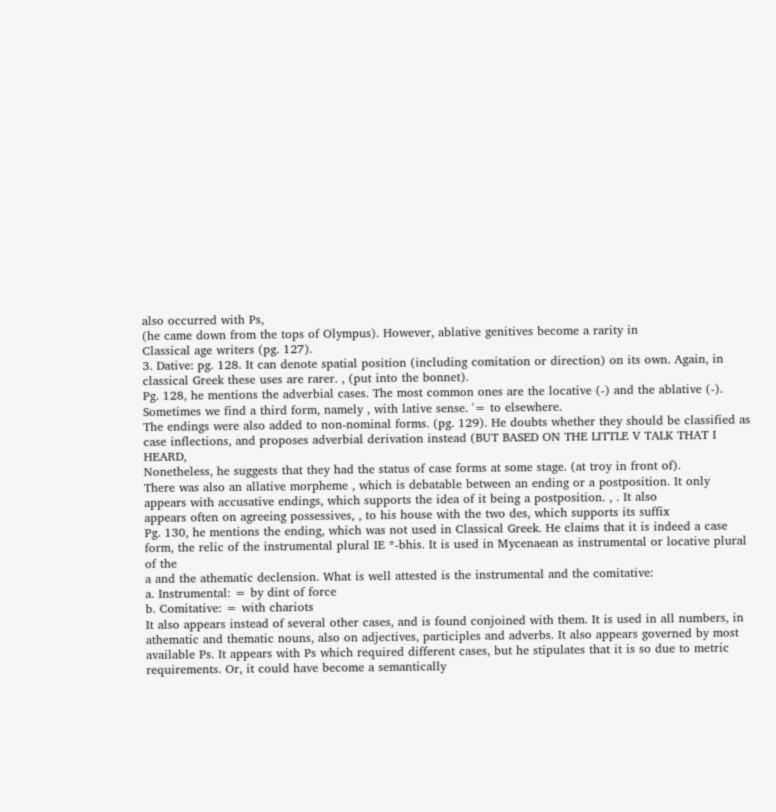also occurred with Ps,
(he came down from the tops of Olympus). However, ablative genitives become a rarity in
Classical age writers (pg. 127).
3. Dative: pg. 128. It can denote spatial position (including comitation or direction) on its own. Again, in
classical Greek these uses are rarer. , (put into the bonnet).
Pg. 128, he mentions the adverbial cases. The most common ones are the locative (-) and the ablative (-).
Sometimes we find a third form, namely , with lative sense. '= to elsewhere.
The endings were also added to non-nominal forms. (pg. 129). He doubts whether they should be classified as
case inflections, and proposes adverbial derivation instead (BUT BASED ON THE LITTLE V TALK THAT I HEARD,
Nonetheless, he suggests that they had the status of case forms at some stage. (at troy in front of).
There was also an allative morpheme , which is debatable between an ending or a postposition. It only
appears with accusative endings, which supports the idea of it being a postposition. , . It also
appears often on agreeing possessives, , to his house with the two des, which supports its suffix
Pg. 130, he mentions the ending, which was not used in Classical Greek. He claims that it is indeed a case
form, the relic of the instrumental plural IE *-bhis. It is used in Mycenaean as instrumental or locative plural of the
a and the athematic declension. What is well attested is the instrumental and the comitative:
a. Instrumental: = by dint of force
b. Comitative: = with chariots
It also appears instead of several other cases, and is found conjoined with them. It is used in all numbers, in
athematic and thematic nouns, also on adjectives, participles and adverbs. It also appears governed by most
available Ps. It appears with Ps which required different cases, but he stipulates that it is so due to metric
requirements. Or, it could have become a semantically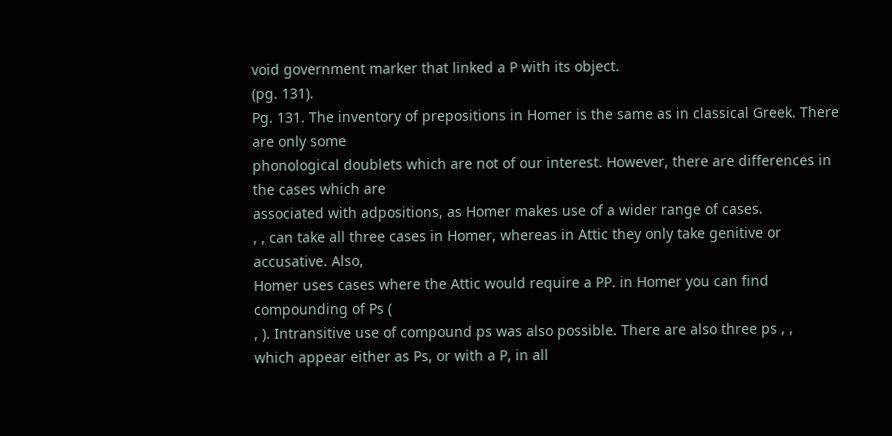void government marker that linked a P with its object.
(pg. 131).
Pg. 131. The inventory of prepositions in Homer is the same as in classical Greek. There are only some
phonological doublets which are not of our interest. However, there are differences in the cases which are
associated with adpositions, as Homer makes use of a wider range of cases.
, , can take all three cases in Homer, whereas in Attic they only take genitive or accusative. Also,
Homer uses cases where the Attic would require a PP. in Homer you can find compounding of Ps (
, ). Intransitive use of compound ps was also possible. There are also three ps , ,
which appear either as Ps, or with a P, in all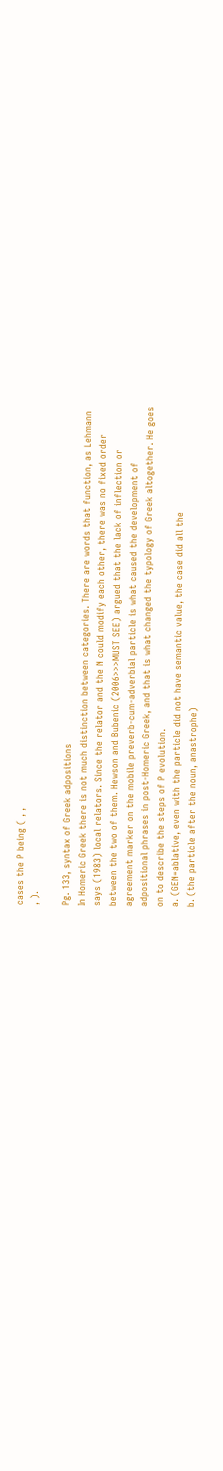cases the P being ( , ,
, ).

Pg. 133, syntax of Greek adpositions
In Homeric Greek there is not much distinction between categories. There are words that function, as Lehmann
says (1983) local relators. Since the relator and the N could modify each other, there was no fixed order
between the two of them. Hewson and Bubenic (2006>>>MUST SEE) argued that the lack of inflection or
agreement marker on the mobile preverb-cum-adverbial particle is what caused the development of
adpositional phrases in post-Homeric Greek, and that is what changed the typology of Greek altogether. He goes
on to describe the steps of P evolution.
a. (GEN=ablative, even with the particle did not have semantic value, the case did all the
b. (the particle after the noun, anastrophe)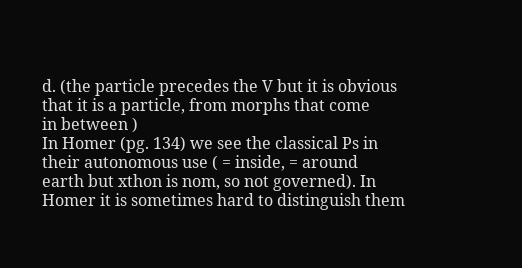d. (the particle precedes the V but it is obvious that it is a particle, from morphs that come
in between )
In Homer (pg. 134) we see the classical Ps in their autonomous use ( = inside, = around
earth but xthon is nom, so not governed). In Homer it is sometimes hard to distinguish them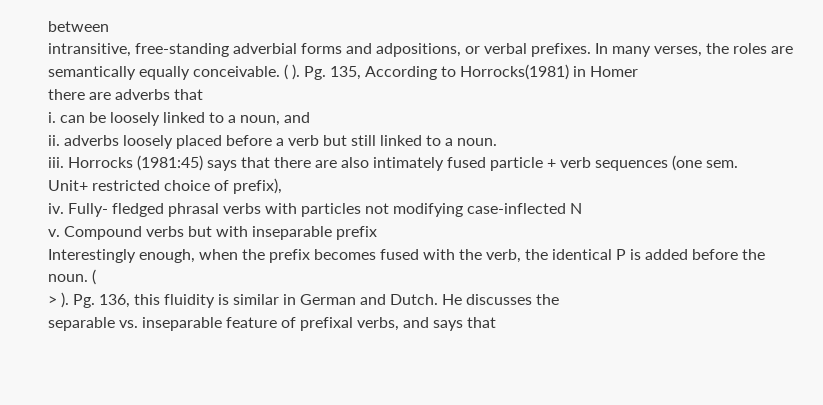between
intransitive, free-standing adverbial forms and adpositions, or verbal prefixes. In many verses, the roles are
semantically equally conceivable. ( ). Pg. 135, According to Horrocks(1981) in Homer
there are adverbs that
i. can be loosely linked to a noun, and
ii. adverbs loosely placed before a verb but still linked to a noun.
iii. Horrocks (1981:45) says that there are also intimately fused particle + verb sequences (one sem.
Unit+ restricted choice of prefix),
iv. Fully- fledged phrasal verbs with particles not modifying case-inflected N
v. Compound verbs but with inseparable prefix
Interestingly enough, when the prefix becomes fused with the verb, the identical P is added before the noun. (
> ). Pg. 136, this fluidity is similar in German and Dutch. He discusses the
separable vs. inseparable feature of prefixal verbs, and says that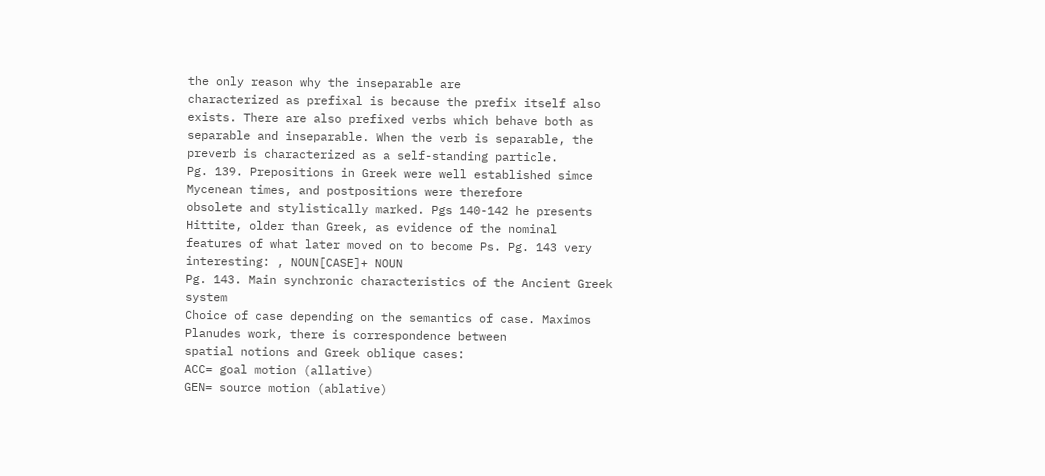the only reason why the inseparable are
characterized as prefixal is because the prefix itself also exists. There are also prefixed verbs which behave both as
separable and inseparable. When the verb is separable, the preverb is characterized as a self-standing particle.
Pg. 139. Prepositions in Greek were well established simce Mycenean times, and postpositions were therefore
obsolete and stylistically marked. Pgs 140-142 he presents Hittite, older than Greek, as evidence of the nominal
features of what later moved on to become Ps. Pg. 143 very interesting: , NOUN[CASE]+ NOUN
Pg. 143. Main synchronic characteristics of the Ancient Greek system
Choice of case depending on the semantics of case. Maximos Planudes work, there is correspondence between
spatial notions and Greek oblique cases:
ACC= goal motion (allative)
GEN= source motion (ablative)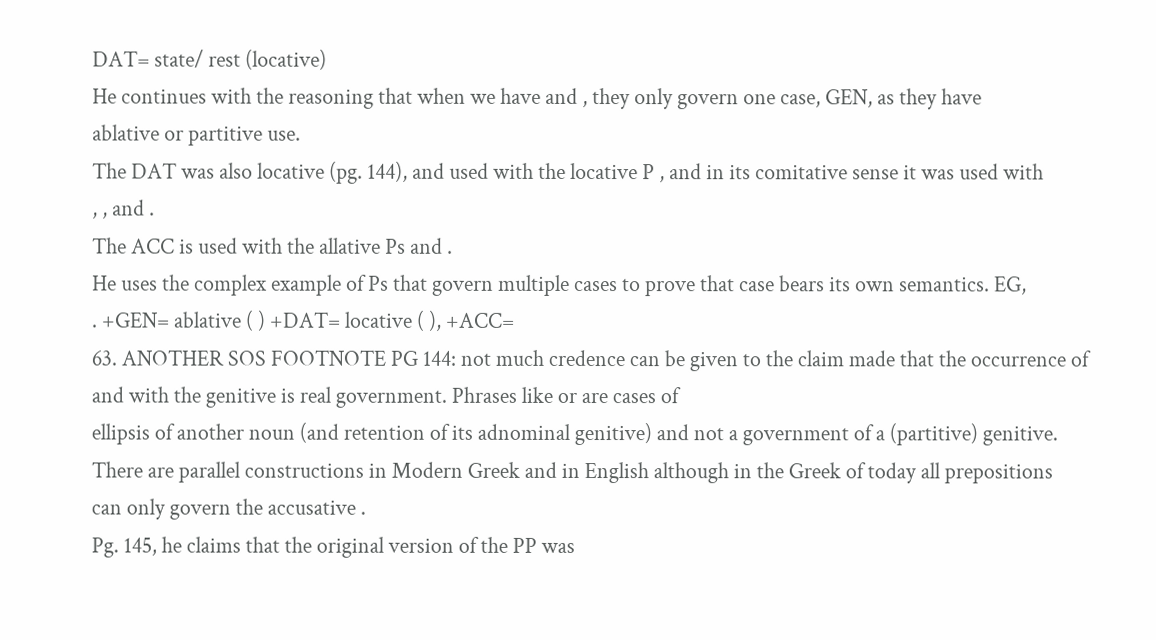DAT= state/ rest (locative)
He continues with the reasoning that when we have and , they only govern one case, GEN, as they have
ablative or partitive use.
The DAT was also locative (pg. 144), and used with the locative P , and in its comitative sense it was used with
, , and .
The ACC is used with the allative Ps and .
He uses the complex example of Ps that govern multiple cases to prove that case bears its own semantics. EG,
. +GEN= ablative ( ) +DAT= locative ( ), +ACC=
63. ANOTHER SOS FOOTNOTE PG 144: not much credence can be given to the claim made that the occurrence of
and with the genitive is real government. Phrases like or are cases of
ellipsis of another noun (and retention of its adnominal genitive) and not a government of a (partitive) genitive.
There are parallel constructions in Modern Greek and in English although in the Greek of today all prepositions
can only govern the accusative .
Pg. 145, he claims that the original version of the PP was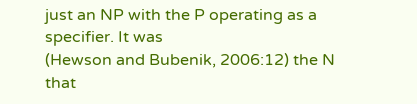just an NP with the P operating as a specifier. It was
(Hewson and Bubenik, 2006:12) the N that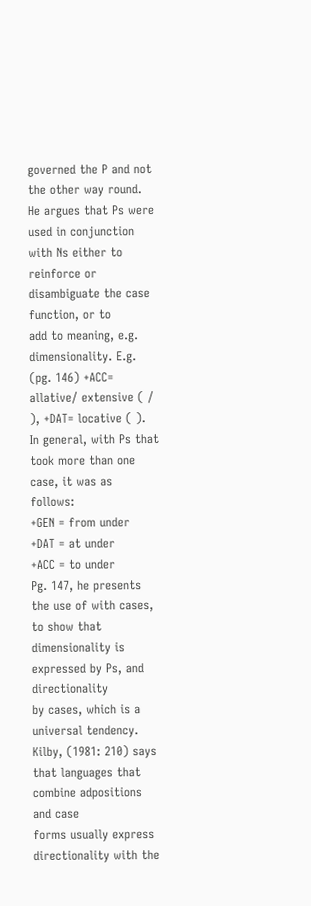governed the P and not the other way round.
He argues that Ps were used in conjunction with Ns either to reinforce or disambiguate the case function, or to
add to meaning, e.g. dimensionality. E.g. (pg. 146) +ACC= allative/ extensive ( /
), +DAT= locative ( ).
In general, with Ps that took more than one case, it was as follows:
+GEN = from under
+DAT = at under
+ACC = to under
Pg. 147, he presents the use of with cases, to show that dimensionality is expressed by Ps, and directionality
by cases, which is a universal tendency. Kilby, (1981: 210) says that languages that combine adpositions and case
forms usually express directionality with the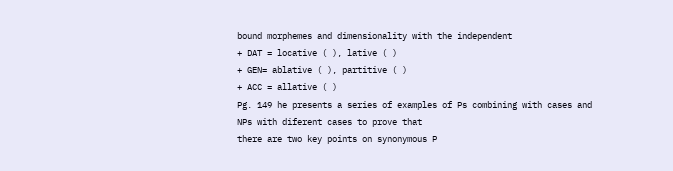bound morphemes and dimensionality with the independent
+ DAT = locative ( ), lative ( )
+ GEN= ablative ( ), partitive ( )
+ ACC = allative ( )
Pg. 149 he presents a series of examples of Ps combining with cases and NPs with diferent cases to prove that
there are two key points on synonymous P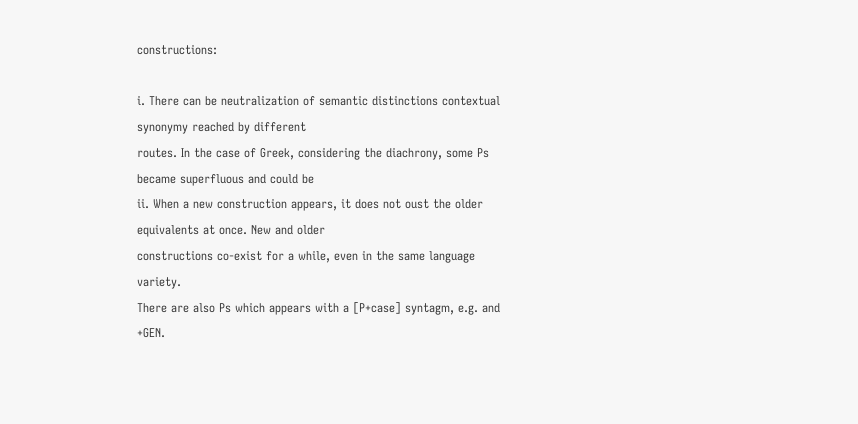constructions:

i. There can be neutralization of semantic distinctions contextual synonymy reached by different
routes. In the case of Greek, considering the diachrony, some Ps became superfluous and could be
ii. When a new construction appears, it does not oust the older equivalents at once. New and older
constructions co-exist for a while, even in the same language variety.
There are also Ps which appears with a [P+case] syntagm, e.g. and +GEN.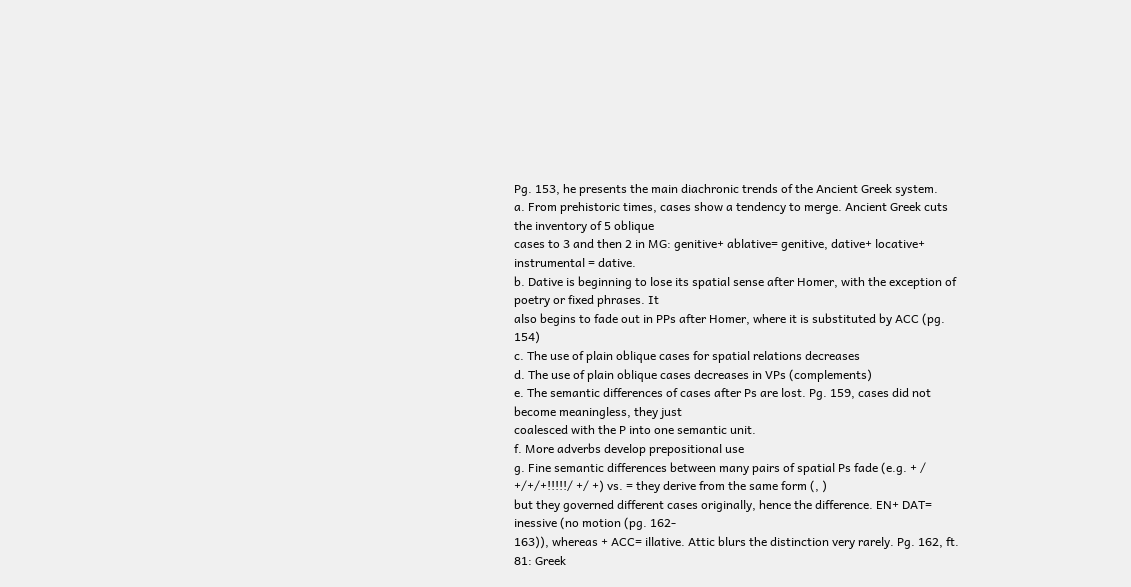Pg. 153, he presents the main diachronic trends of the Ancient Greek system.
a. From prehistoric times, cases show a tendency to merge. Ancient Greek cuts the inventory of 5 oblique
cases to 3 and then 2 in MG: genitive+ ablative= genitive, dative+ locative+ instrumental = dative.
b. Dative is beginning to lose its spatial sense after Homer, with the exception of poetry or fixed phrases. It
also begins to fade out in PPs after Homer, where it is substituted by ACC (pg. 154)
c. The use of plain oblique cases for spatial relations decreases
d. The use of plain oblique cases decreases in VPs (complements)
e. The semantic differences of cases after Ps are lost. Pg. 159, cases did not become meaningless, they just
coalesced with the P into one semantic unit.
f. More adverbs develop prepositional use
g. Fine semantic differences between many pairs of spatial Ps fade (e.g. + /
+/+/+!!!!!/ +/ +) vs. = they derive from the same form (, )
but they governed different cases originally, hence the difference. EN+ DAT= inessive (no motion (pg. 162-
163)), whereas + ACC= illative. Attic blurs the distinction very rarely. Pg. 162, ft. 81: Greek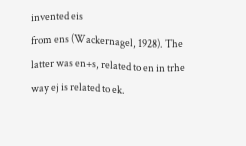invented eis
from ens (Wackernagel, 1928). The latter was en+s, related to en in trhe way ej is related to ek.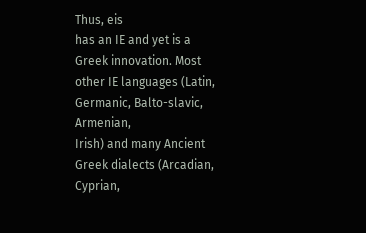Thus, eis
has an IE and yet is a Greek innovation. Most other IE languages (Latin, Germanic, Balto-slavic, Armenian,
Irish) and many Ancient Greek dialects (Arcadian, Cyprian,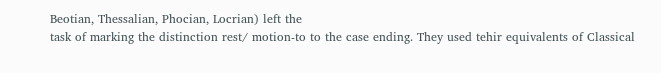Beotian, Thessalian, Phocian, Locrian) left the
task of marking the distinction rest/ motion-to to the case ending. They used tehir equivalents of Classical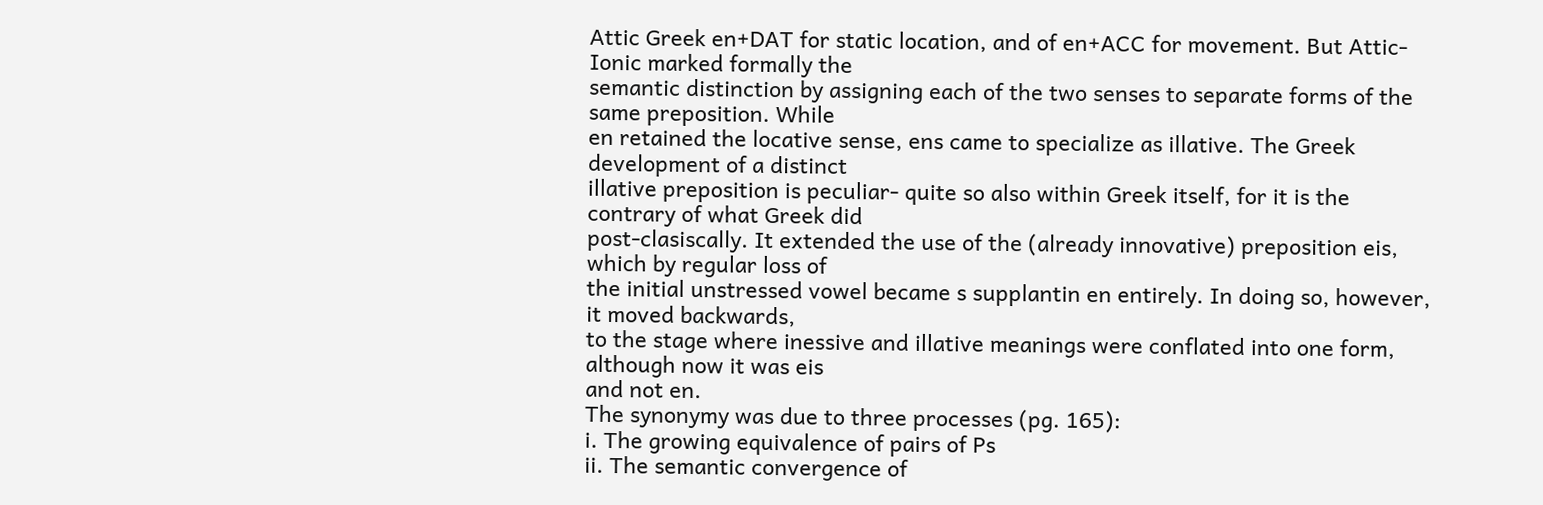Attic Greek en+DAT for static location, and of en+ACC for movement. But Attic-Ionic marked formally the
semantic distinction by assigning each of the two senses to separate forms of the same preposition. While
en retained the locative sense, ens came to specialize as illative. The Greek development of a distinct
illative preposition is peculiar- quite so also within Greek itself, for it is the contrary of what Greek did
post-clasiscally. It extended the use of the (already innovative) preposition eis, which by regular loss of
the initial unstressed vowel became s supplantin en entirely. In doing so, however, it moved backwards,
to the stage where inessive and illative meanings were conflated into one form, although now it was eis
and not en.
The synonymy was due to three processes (pg. 165):
i. The growing equivalence of pairs of Ps
ii. The semantic convergence of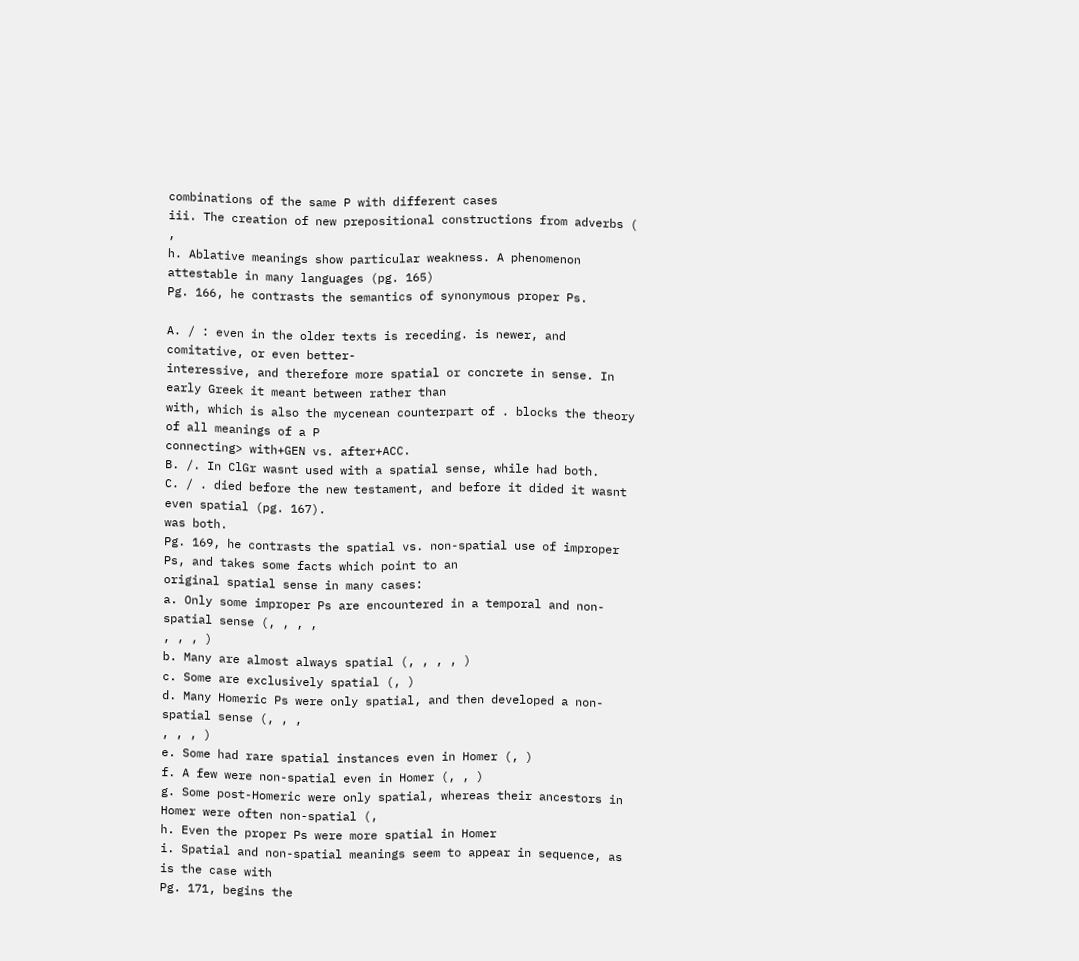combinations of the same P with different cases
iii. The creation of new prepositional constructions from adverbs ( ,
h. Ablative meanings show particular weakness. A phenomenon attestable in many languages (pg. 165)
Pg. 166, he contrasts the semantics of synonymous proper Ps.

A. / : even in the older texts is receding. is newer, and comitative, or even better-
interessive, and therefore more spatial or concrete in sense. In early Greek it meant between rather than
with, which is also the mycenean counterpart of . blocks the theory of all meanings of a P
connecting> with+GEN vs. after+ACC.
B. /. In ClGr wasnt used with a spatial sense, while had both.
C. / . died before the new testament, and before it dided it wasnt even spatial (pg. 167).
was both.
Pg. 169, he contrasts the spatial vs. non-spatial use of improper Ps, and takes some facts which point to an
original spatial sense in many cases:
a. Only some improper Ps are encountered in a temporal and non-spatial sense (, , , ,
, , , )
b. Many are almost always spatial (, , , , )
c. Some are exclusively spatial (, )
d. Many Homeric Ps were only spatial, and then developed a non-spatial sense (, , ,
, , , )
e. Some had rare spatial instances even in Homer (, )
f. A few were non-spatial even in Homer (, , )
g. Some post-Homeric were only spatial, whereas their ancestors in Homer were often non-spatial (,
h. Even the proper Ps were more spatial in Homer
i. Spatial and non-spatial meanings seem to appear in sequence, as is the case with
Pg. 171, begins the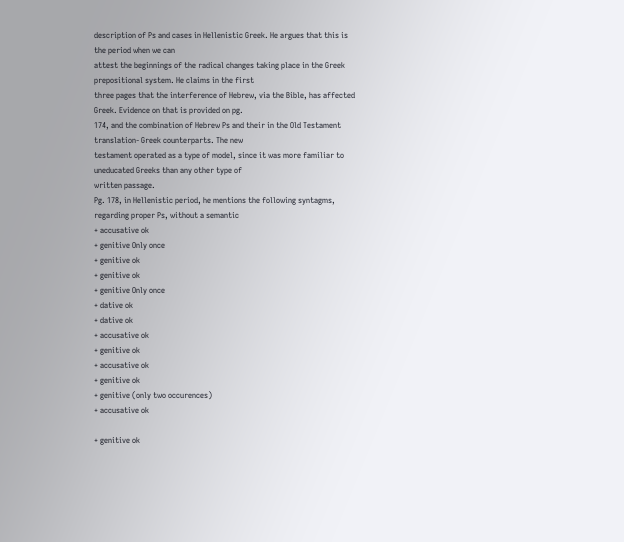description of Ps and cases in Hellenistic Greek. He argues that this is the period when we can
attest the beginnings of the radical changes taking place in the Greek prepositional system. He claims in the first
three pages that the interference of Hebrew, via the Bible, has affected Greek. Evidence on that is provided on pg.
174, and the combination of Hebrew Ps and their in the Old Testament translation- Greek counterparts. The new
testament operated as a type of model, since it was more familiar to uneducated Greeks than any other type of
written passage.
Pg. 178, in Hellenistic period, he mentions the following syntagms, regarding proper Ps, without a semantic
+ accusative ok
+ genitive Only once
+ genitive ok
+ genitive ok
+ genitive Only once
+ dative ok
+ dative ok
+ accusative ok
+ genitive ok
+ accusative ok
+ genitive ok
+ genitive (only two occurences)
+ accusative ok

+ genitive ok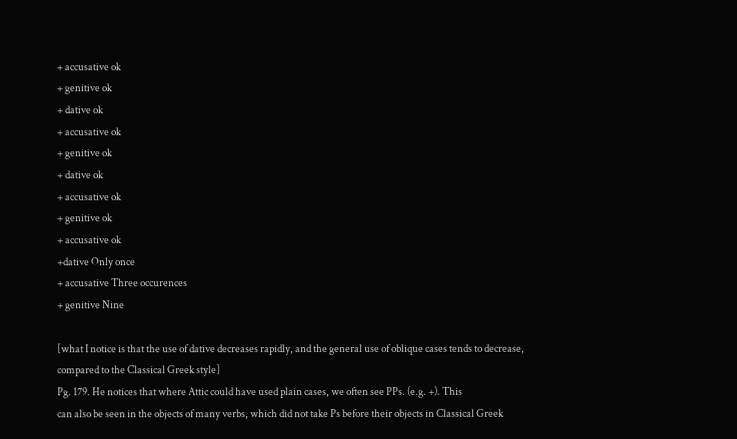+ accusative ok
+ genitive ok
+ dative ok
+ accusative ok
+ genitive ok
+ dative ok
+ accusative ok
+ genitive ok
+ accusative ok
+dative Only once
+ accusative Three occurences
+ genitive Nine

[what I notice is that the use of dative decreases rapidly, and the general use of oblique cases tends to decrease,
compared to the Classical Greek style]
Pg. 179. He notices that where Attic could have used plain cases, we often see PPs. (e.g. +). This
can also be seen in the objects of many verbs, which did not take Ps before their objects in Classical Greek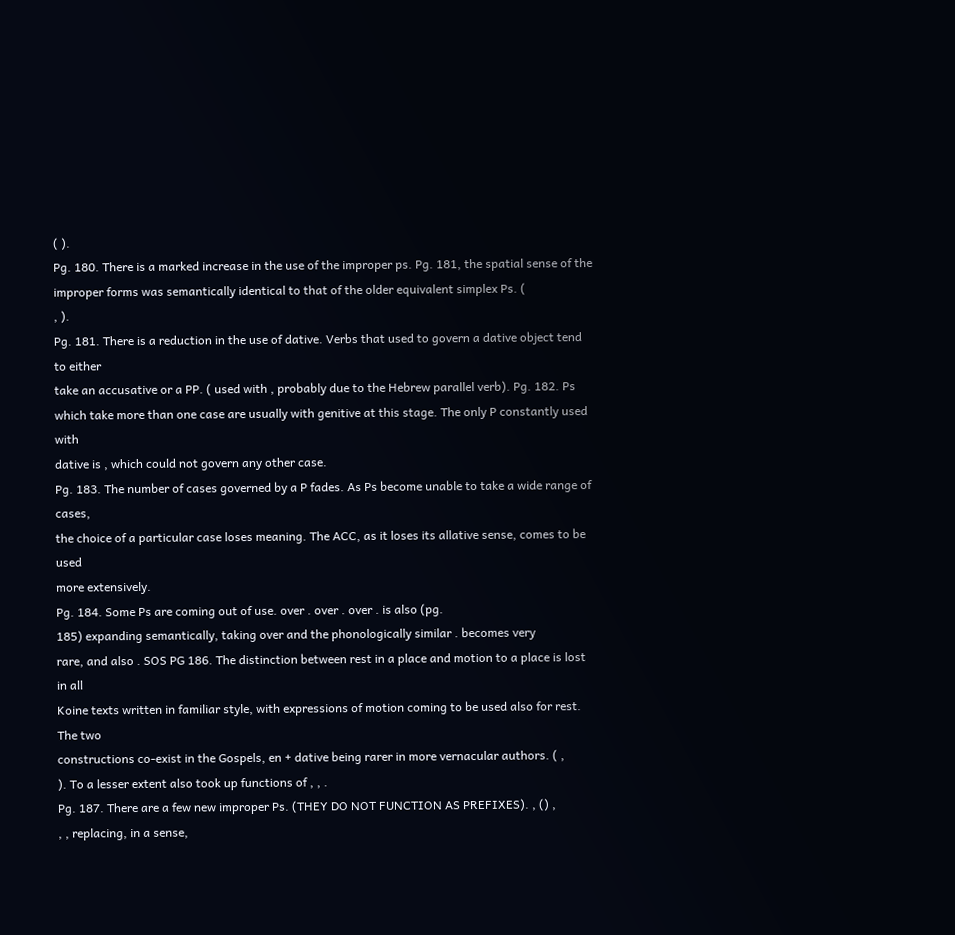( ).
Pg. 180. There is a marked increase in the use of the improper ps. Pg. 181, the spatial sense of the
improper forms was semantically identical to that of the older equivalent simplex Ps. (
, ).
Pg. 181. There is a reduction in the use of dative. Verbs that used to govern a dative object tend to either
take an accusative or a PP. ( used with , probably due to the Hebrew parallel verb). Pg. 182. Ps
which take more than one case are usually with genitive at this stage. The only P constantly used with
dative is , which could not govern any other case.
Pg. 183. The number of cases governed by a P fades. As Ps become unable to take a wide range of cases,
the choice of a particular case loses meaning. The ACC, as it loses its allative sense, comes to be used
more extensively.
Pg. 184. Some Ps are coming out of use. over . over . over . is also (pg.
185) expanding semantically, taking over and the phonologically similar . becomes very
rare, and also . SOS PG 186. The distinction between rest in a place and motion to a place is lost in all
Koine texts written in familiar style, with expressions of motion coming to be used also for rest. The two
constructions co-exist in the Gospels, en + dative being rarer in more vernacular authors. ( ,
). To a lesser extent also took up functions of , , .
Pg. 187. There are a few new improper Ps. (THEY DO NOT FUNCTION AS PREFIXES). , () ,
, , replacing, in a sense,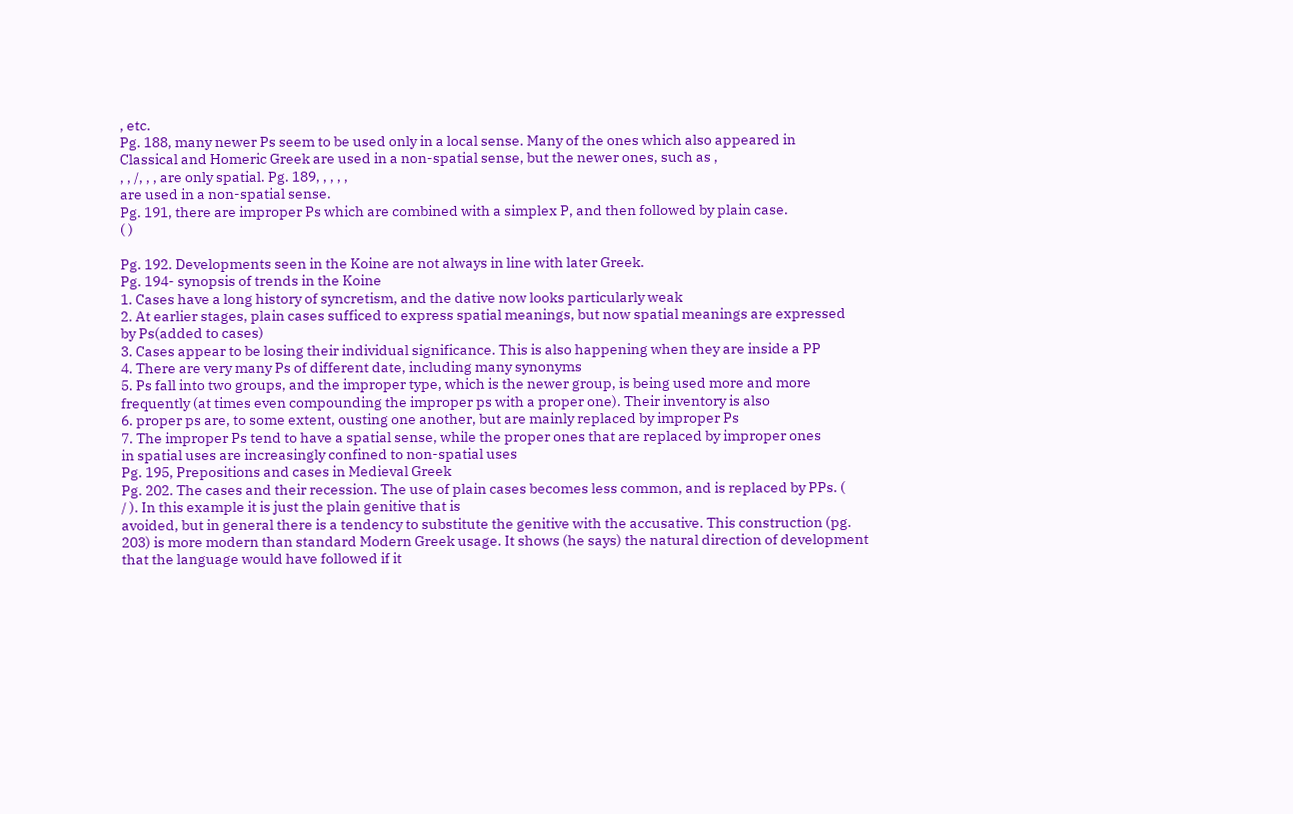, etc.
Pg. 188, many newer Ps seem to be used only in a local sense. Many of the ones which also appeared in
Classical and Homeric Greek are used in a non-spatial sense, but the newer ones, such as ,
, , /, , , are only spatial. Pg. 189, , , , ,
are used in a non-spatial sense.
Pg. 191, there are improper Ps which are combined with a simplex P, and then followed by plain case.
( )

Pg. 192. Developments seen in the Koine are not always in line with later Greek.
Pg. 194- synopsis of trends in the Koine
1. Cases have a long history of syncretism, and the dative now looks particularly weak
2. At earlier stages, plain cases sufficed to express spatial meanings, but now spatial meanings are expressed
by Ps(added to cases)
3. Cases appear to be losing their individual significance. This is also happening when they are inside a PP
4. There are very many Ps of different date, including many synonyms
5. Ps fall into two groups, and the improper type, which is the newer group, is being used more and more
frequently (at times even compounding the improper ps with a proper one). Their inventory is also
6. proper ps are, to some extent, ousting one another, but are mainly replaced by improper Ps
7. The improper Ps tend to have a spatial sense, while the proper ones that are replaced by improper ones
in spatial uses are increasingly confined to non-spatial uses
Pg. 195, Prepositions and cases in Medieval Greek
Pg. 202. The cases and their recession. The use of plain cases becomes less common, and is replaced by PPs. (
/ ). In this example it is just the plain genitive that is
avoided, but in general there is a tendency to substitute the genitive with the accusative. This construction (pg.
203) is more modern than standard Modern Greek usage. It shows (he says) the natural direction of development
that the language would have followed if it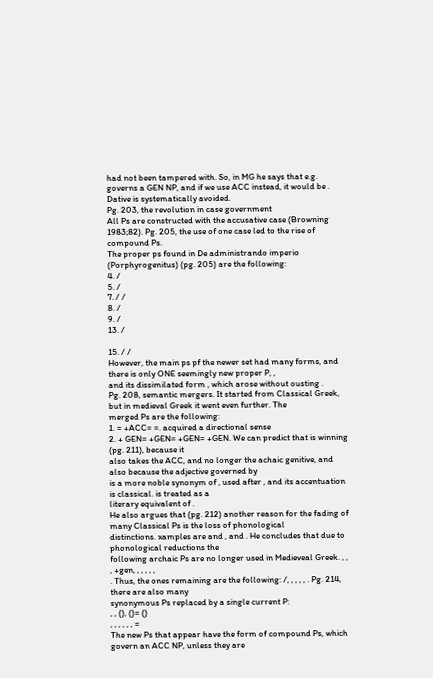had not been tampered with. So, in MG he says that e.g.
governs a GEN NP, and if we use ACC instead, it would be . Dative is systematically avoided.
Pg. 203, the revolution in case government
All Ps are constructed with the accusative case (Browning 1983;82). Pg. 205, the use of one case led to the rise of
compound Ps.
The proper ps found in De administrando imperio (Porphyrogenitus) (pg. 205) are the following:
4. /
5. /
7. / /
8. /
9. /
13. /

15. / /
However, the main ps pf the newer set had many forms, and there is only ONE seemingly new proper P, ,
and its dissimilated form , which arose without ousting .
Pg. 208, semantic mergers. It started from Classical Greek, but in medieval Greek it went even further. The
merged Ps are the following:
1. = +ACC= =. acquired a directional sense
2. + GEN= +GEN= +GEN= +GEN. We can predict that is winning (pg. 211), because it
also takes the ACC, and no longer the achaic genitive, and also because the adjective governed by
is a more noble synonym of , used after , and its accentuation is classical. is treated as a
literary equivalent of .
He also argues that (pg. 212) another reason for the fading of many Classical Ps is the loss of phonological
distinctions. xamples are and , and . He concludes that due to phonological reductions the
following archaic Ps are no longer used in Medieveal Greek. , , , +gen, , , , , ,
. Thus, the ones remaining are the following: /, , , , , . Pg. 214, there are also many
synonymous Ps replaced by a single current P:
, , (), ()= ()
, , , , , , =
The new Ps that appear have the form of compound Ps, which govern an ACC NP, unless they are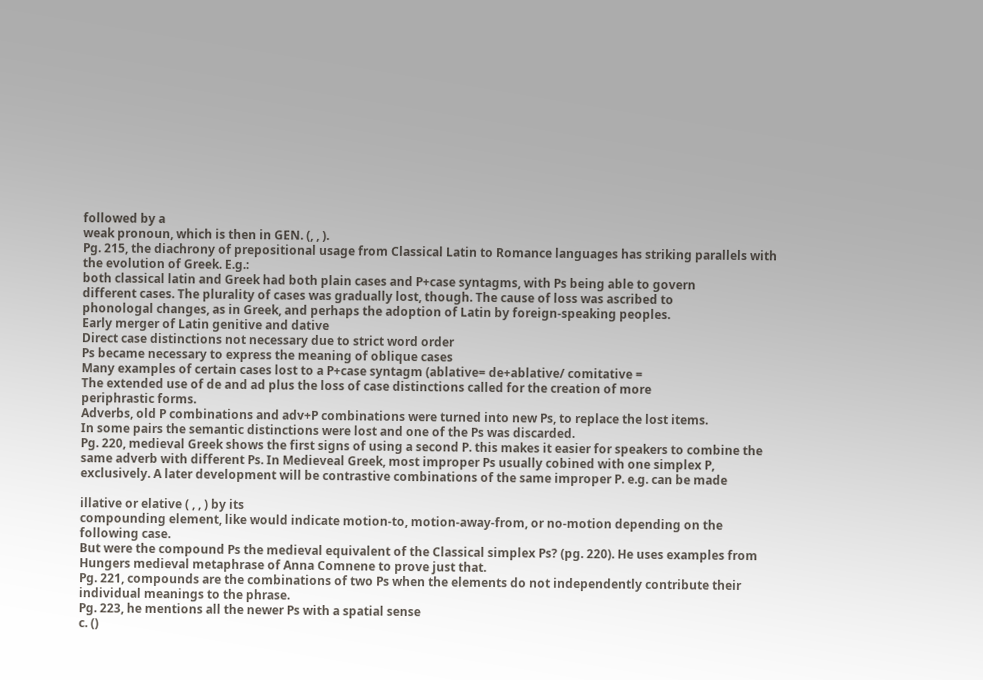followed by a
weak pronoun, which is then in GEN. (, , ).
Pg. 215, the diachrony of prepositional usage from Classical Latin to Romance languages has striking parallels with
the evolution of Greek. E.g.:
both classical latin and Greek had both plain cases and P+case syntagms, with Ps being able to govern
different cases. The plurality of cases was gradually lost, though. The cause of loss was ascribed to
phonologal changes, as in Greek, and perhaps the adoption of Latin by foreign-speaking peoples.
Early merger of Latin genitive and dative
Direct case distinctions not necessary due to strict word order
Ps became necessary to express the meaning of oblique cases
Many examples of certain cases lost to a P+case syntagm (ablative= de+ablative/ comitative =
The extended use of de and ad plus the loss of case distinctions called for the creation of more
periphrastic forms.
Adverbs, old P combinations and adv+P combinations were turned into new Ps, to replace the lost items.
In some pairs the semantic distinctions were lost and one of the Ps was discarded.
Pg. 220, medieval Greek shows the first signs of using a second P. this makes it easier for speakers to combine the
same adverb with different Ps. In Medieveal Greek, most improper Ps usually cobined with one simplex P,
exclusively. A later development will be contrastive combinations of the same improper P. e.g. can be made

illative or elative ( , , ) by its
compounding element, like would indicate motion-to, motion-away-from, or no-motion depending on the
following case.
But were the compound Ps the medieval equivalent of the Classical simplex Ps? (pg. 220). He uses examples from
Hungers medieval metaphrase of Anna Comnene to prove just that.
Pg. 221, compounds are the combinations of two Ps when the elements do not independently contribute their
individual meanings to the phrase.
Pg. 223, he mentions all the newer Ps with a spatial sense
c. ()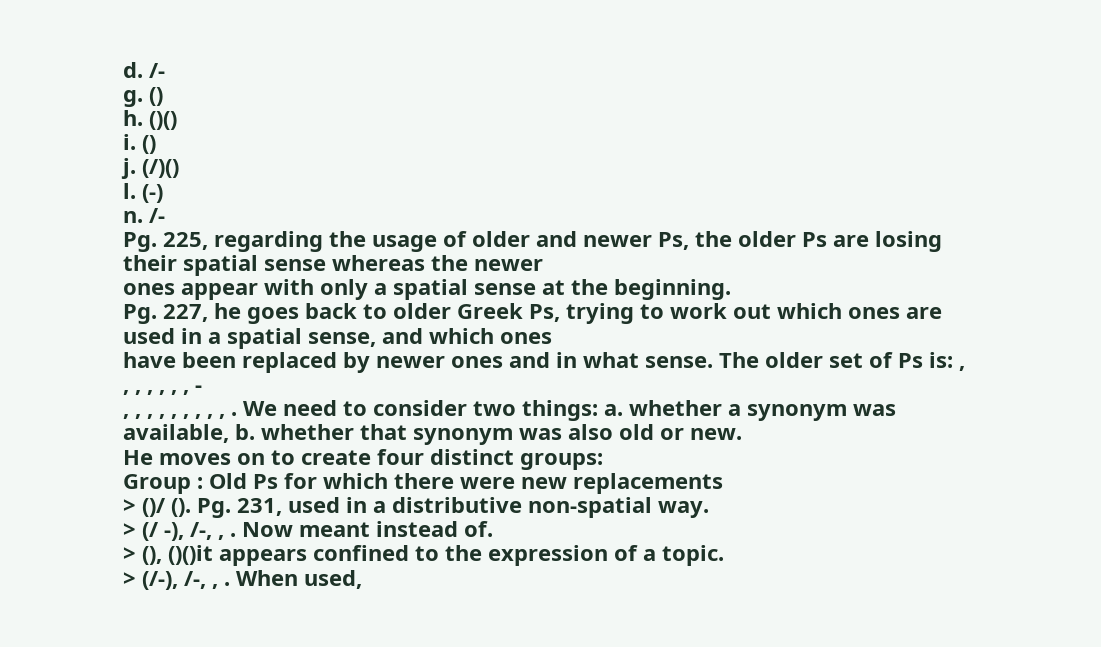d. /-
g. ()
h. ()()
i. ()
j. (/)()
l. (-)
n. /-
Pg. 225, regarding the usage of older and newer Ps, the older Ps are losing their spatial sense whereas the newer
ones appear with only a spatial sense at the beginning.
Pg. 227, he goes back to older Greek Ps, trying to work out which ones are used in a spatial sense, and which ones
have been replaced by newer ones and in what sense. The older set of Ps is: , , , , , , , -
, , , , , , , , , . We need to consider two things: a. whether a synonym was
available, b. whether that synonym was also old or new.
He moves on to create four distinct groups:
Group : Old Ps for which there were new replacements
> ()/ (). Pg. 231, used in a distributive non-spatial way.
> (/ -), /-, , . Now meant instead of.
> (), ()()it appears confined to the expression of a topic.
> (/-), /-, , . When used,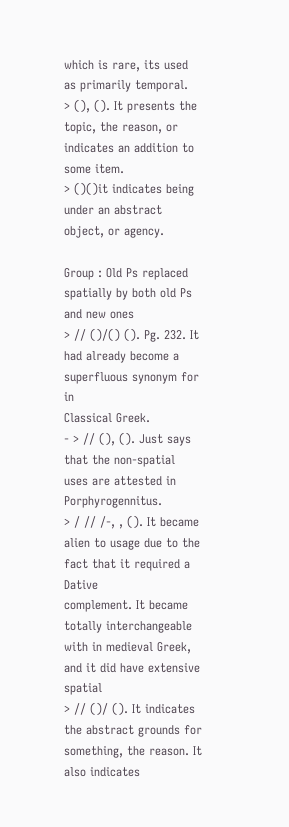which is rare, its used as primarily temporal.
> (), (). It presents the topic, the reason, or indicates an addition to some item.
> ()()it indicates being under an abstract object, or agency.

Group : Old Ps replaced spatially by both old Ps and new ones
> // ()/() (). Pg. 232. It had already become a superfluous synonym for in
Classical Greek.
- > // (), (). Just says that the non-spatial uses are attested in Porphyrogennitus.
> / // /-, , (). It became alien to usage due to the fact that it required a Dative
complement. It became totally interchangeable with in medieval Greek, and it did have extensive spatial
> // ()/ (). It indicates the abstract grounds for something, the reason. It also indicates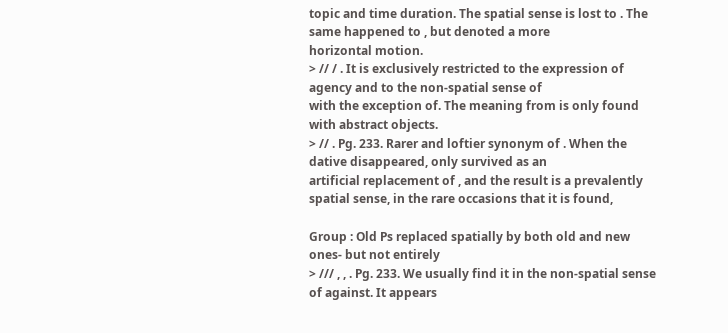topic and time duration. The spatial sense is lost to . The same happened to , but denoted a more
horizontal motion.
> // / . It is exclusively restricted to the expression of agency and to the non-spatial sense of
with the exception of. The meaning from is only found with abstract objects.
> // . Pg. 233. Rarer and loftier synonym of . When the dative disappeared, only survived as an
artificial replacement of , and the result is a prevalently spatial sense, in the rare occasions that it is found,

Group : Old Ps replaced spatially by both old and new ones- but not entirely
> /// , , . Pg. 233. We usually find it in the non-spatial sense of against. It appears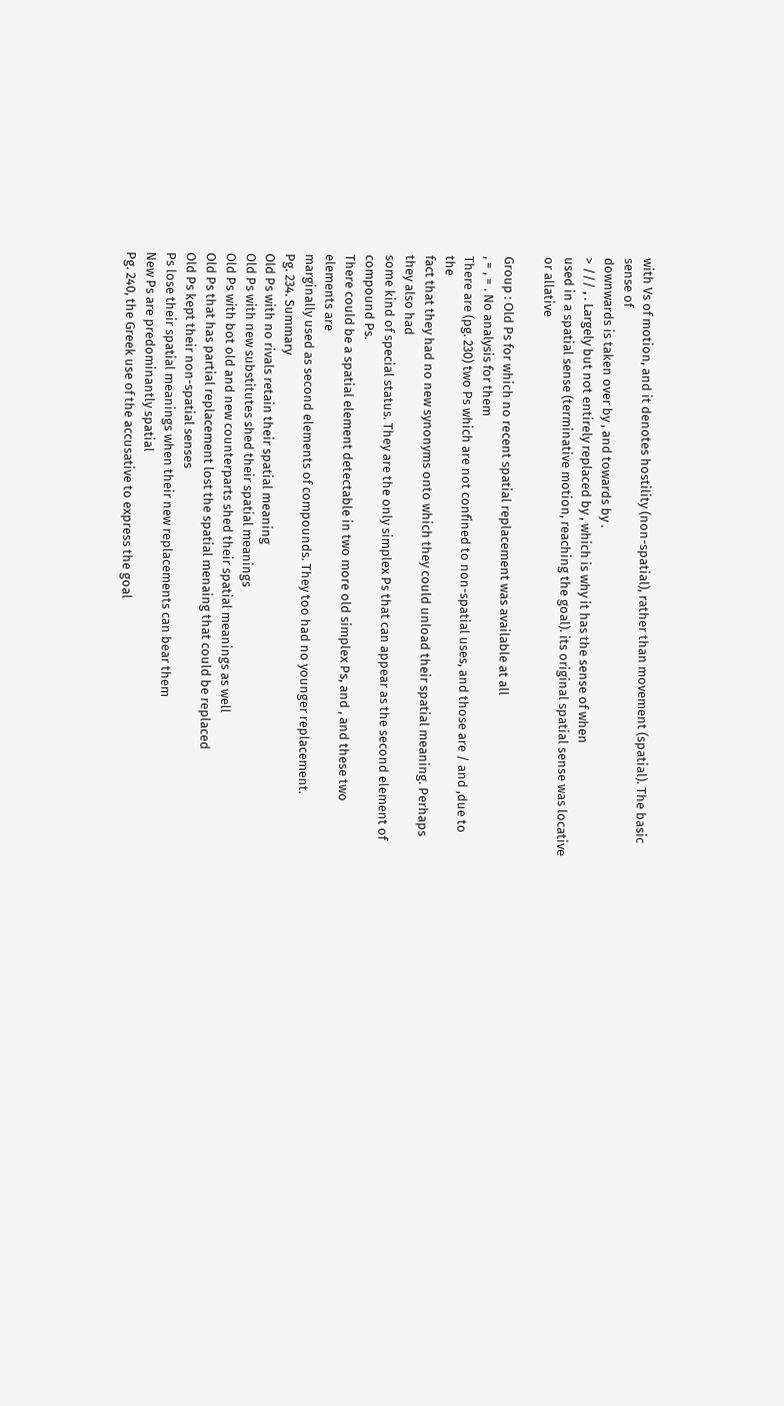with Vs of motion, and it denotes hostility (non-spatial), rather than movement (spatial). The basic sense of
downwards is taken over by , and towards by .
> /// , . Largely but not entirely replaced by , which is why it has the sense of when
used in a spatial sense (terminative motion, reaching the goal). its original spatial sense was locative or allative

Group : Old Ps for which no recent spatial replacement was available at all
, = , = . No analysis for them
There are (pg. 230) two Ps which are not confined to non-spatial uses, and those are / and ,due to the
fact that they had no new synonyms onto which they could unload their spatial meaning. Perhaps they also had
some kind of special status. They are the only simplex Ps that can appear as the second element of compound Ps.
There could be a spatial element detectable in two more old simplex Ps, and , and these two elements are
marginally used as second elements of compounds. They too had no younger replacement.
Pg. 234. Summary
Old Ps with no rivals retain their spatial meaning
Old Ps with new substitutes shed their spatial meanings
Old Ps with bot old and new counterparts shed their spatial meanings as well
Old Ps that has partial replacement lost the spatial menaing that could be replaced
Old Ps kept their non-spatial senses
Ps lose their spatial meanings when their new replacements can bear them
New Ps are predominantly spatial
Pg. 240, the Greek use of the accusative to express the goal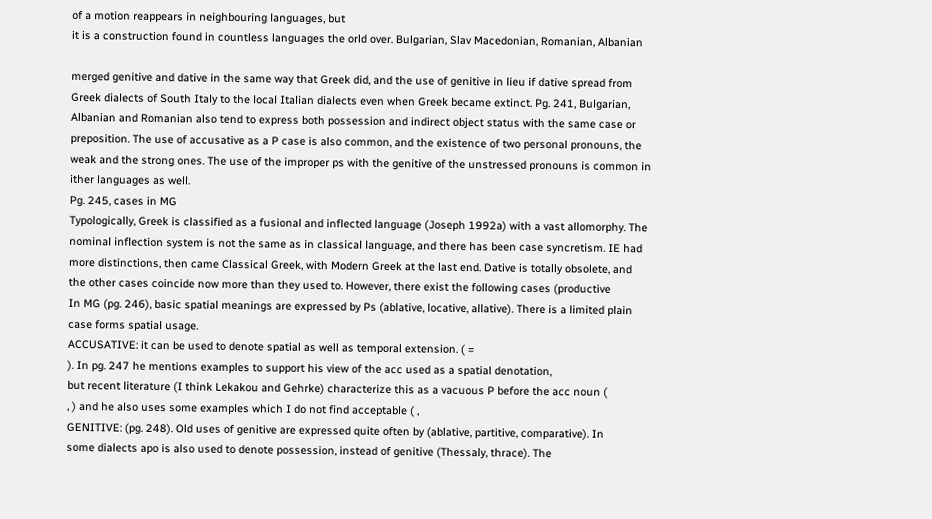of a motion reappears in neighbouring languages, but
it is a construction found in countless languages the orld over. Bulgarian, Slav Macedonian, Romanian, Albanian

merged genitive and dative in the same way that Greek did, and the use of genitive in lieu if dative spread from
Greek dialects of South Italy to the local Italian dialects even when Greek became extinct. Pg. 241, Bulgarian,
Albanian and Romanian also tend to express both possession and indirect object status with the same case or
preposition. The use of accusative as a P case is also common, and the existence of two personal pronouns, the
weak and the strong ones. The use of the improper ps with the genitive of the unstressed pronouns is common in
ither languages as well.
Pg. 245, cases in MG
Typologically, Greek is classified as a fusional and inflected language (Joseph 1992a) with a vast allomorphy. The
nominal inflection system is not the same as in classical language, and there has been case syncretism. IE had
more distinctions, then came Classical Greek, with Modern Greek at the last end. Dative is totally obsolete, and
the other cases coincide now more than they used to. However, there exist the following cases (productive
In MG (pg. 246), basic spatial meanings are expressed by Ps (ablative, locative, allative). There is a limited plain
case forms spatial usage.
ACCUSATIVE: it can be used to denote spatial as well as temporal extension. ( =
). In pg. 247 he mentions examples to support his view of the acc used as a spatial denotation,
but recent literature (I think Lekakou and Gehrke) characterize this as a vacuous P before the acc noun (
, ) and he also uses some examples which I do not find acceptable ( ,
GENITIVE: (pg. 248). Old uses of genitive are expressed quite often by (ablative, partitive, comparative). In
some dialects apo is also used to denote possession, instead of genitive (Thessaly, thrace). The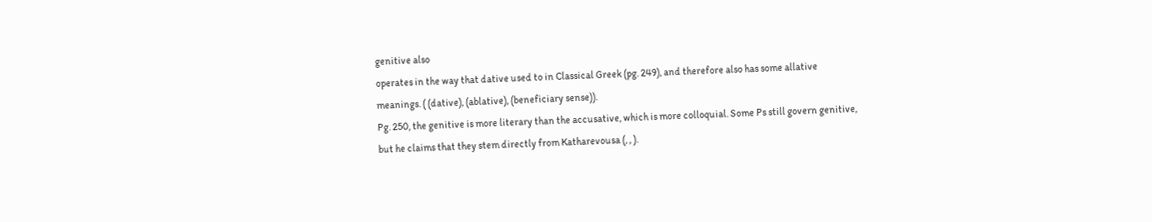genitive also
operates in the way that dative used to in Classical Greek (pg. 249), and therefore also has some allative
meanings. ( (dative), (ablative), (beneficiary sense)).
Pg. 250, the genitive is more literary than the accusative, which is more colloquial. Some Ps still govern genitive,
but he claims that they stem directly from Katharevousa (, , ).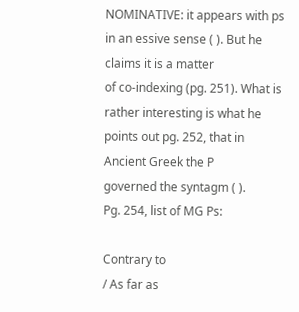NOMINATIVE: it appears with ps in an essive sense ( ). But he claims it is a matter
of co-indexing (pg. 251). What is rather interesting is what he points out pg. 252, that in Ancient Greek the P
governed the syntagm ( ).
Pg. 254, list of MG Ps:

Contrary to
/ As far as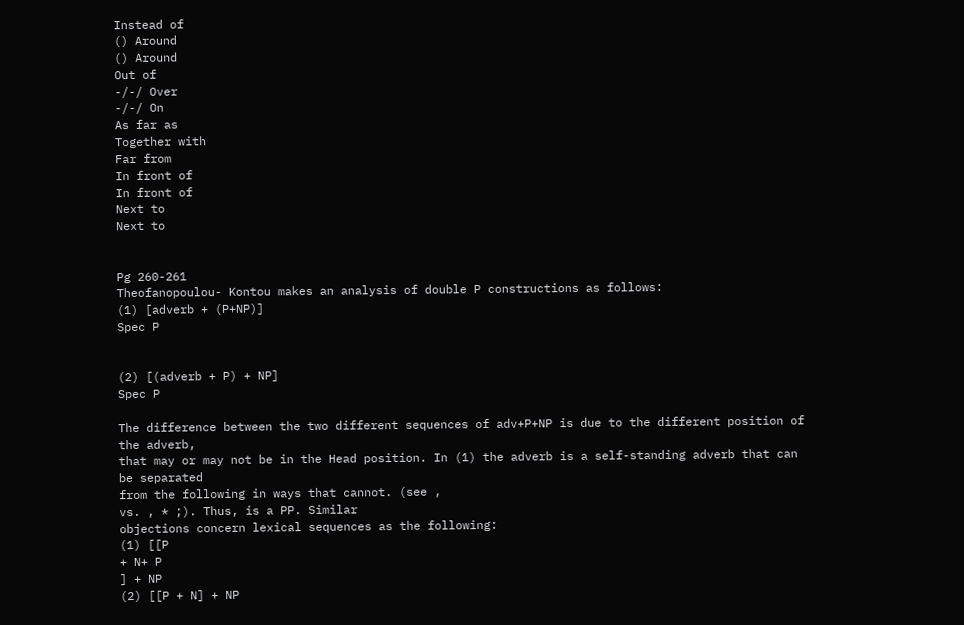Instead of
() Around
() Around
Out of
-/-/ Over
-/-/ On
As far as
Together with
Far from
In front of
In front of
Next to
Next to


Pg 260-261
Theofanopoulou- Kontou makes an analysis of double P constructions as follows:
(1) [adverb + (P+NP)]
Spec P


(2) [(adverb + P) + NP]
Spec P

The difference between the two different sequences of adv+P+NP is due to the different position of the adverb,
that may or may not be in the Head position. In (1) the adverb is a self-standing adverb that can be separated
from the following in ways that cannot. (see ,
vs. , * ;). Thus, is a PP. Similar
objections concern lexical sequences as the following:
(1) [[P
+ N+ P
] + NP
(2) [[P + N] + NP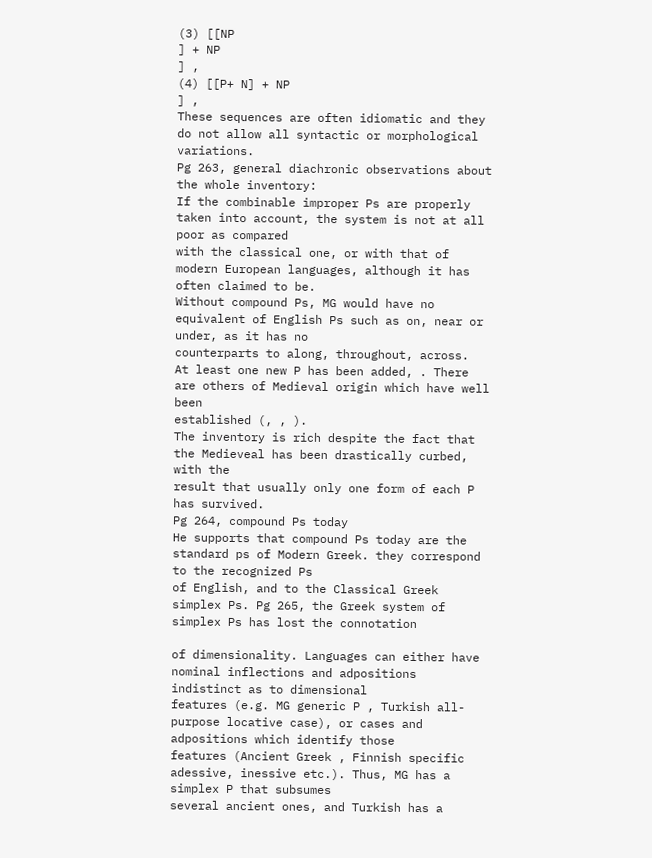(3) [[NP
] + NP
] ,
(4) [[P+ N] + NP
] ,
These sequences are often idiomatic and they do not allow all syntactic or morphological variations.
Pg 263, general diachronic observations about the whole inventory:
If the combinable improper Ps are properly taken into account, the system is not at all poor as compared
with the classical one, or with that of modern European languages, although it has often claimed to be.
Without compound Ps, MG would have no equivalent of English Ps such as on, near or under, as it has no
counterparts to along, throughout, across.
At least one new P has been added, . There are others of Medieval origin which have well been
established (, , ).
The inventory is rich despite the fact that the Medieveal has been drastically curbed, with the
result that usually only one form of each P has survived.
Pg 264, compound Ps today
He supports that compound Ps today are the standard ps of Modern Greek. they correspond to the recognized Ps
of English, and to the Classical Greek simplex Ps. Pg 265, the Greek system of simplex Ps has lost the connotation

of dimensionality. Languages can either have nominal inflections and adpositions indistinct as to dimensional
features (e.g. MG generic P , Turkish all-purpose locative case), or cases and adpositions which identify those
features (Ancient Greek , Finnish specific adessive, inessive etc.). Thus, MG has a simplex P that subsumes
several ancient ones, and Turkish has a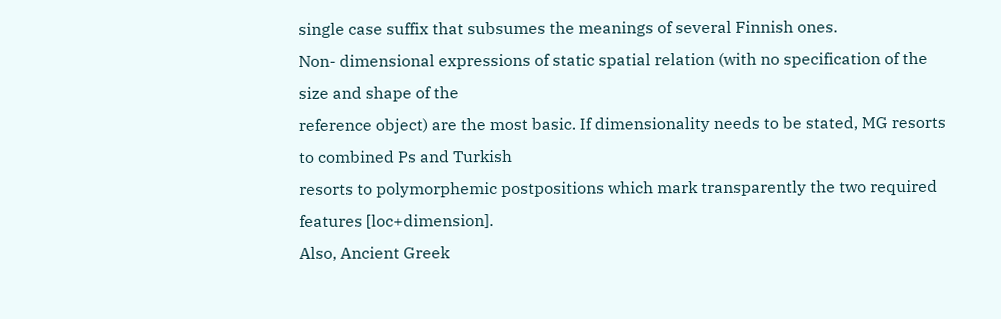single case suffix that subsumes the meanings of several Finnish ones.
Non- dimensional expressions of static spatial relation (with no specification of the size and shape of the
reference object) are the most basic. If dimensionality needs to be stated, MG resorts to combined Ps and Turkish
resorts to polymorphemic postpositions which mark transparently the two required features [loc+dimension].
Also, Ancient Greek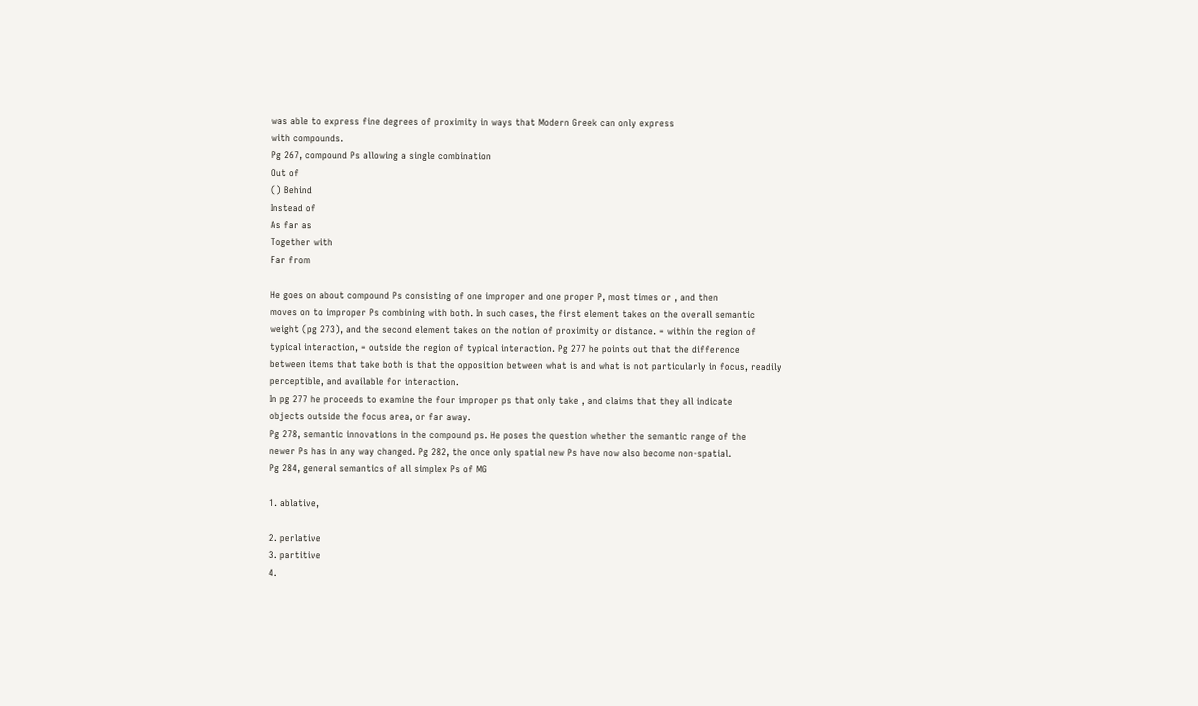was able to express fine degrees of proximity in ways that Modern Greek can only express
with compounds.
Pg 267, compound Ps allowing a single combination
Out of
() Behind
Instead of
As far as
Together with
Far from

He goes on about compound Ps consisting of one improper and one proper P, most times or , and then
moves on to improper Ps combining with both. In such cases, the first element takes on the overall semantic
weight (pg 273), and the second element takes on the notion of proximity or distance. = within the region of
typical interaction, = outside the region of typical interaction. Pg 277 he points out that the difference
between items that take both is that the opposition between what is and what is not particularly in focus, readily
perceptible, and available for interaction.
In pg 277 he proceeds to examine the four improper ps that only take , and claims that they all indicate
objects outside the focus area, or far away.
Pg 278, semantic innovations in the compound ps. He poses the question whether the semantic range of the
newer Ps has in any way changed. Pg 282, the once only spatial new Ps have now also become non-spatial.
Pg 284, general semantics of all simplex Ps of MG

1. ablative,

2. perlative
3. partitive
4.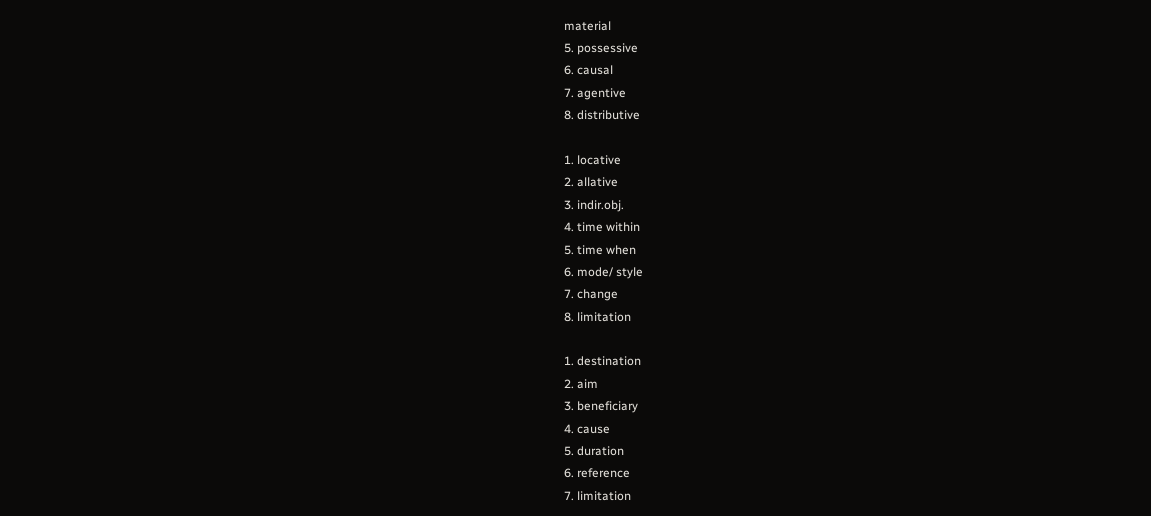material
5. possessive
6. causal
7. agentive
8. distributive

1. locative
2. allative
3. indir.obj.
4. time within
5. time when
6. mode/ style
7. change
8. limitation

1. destination
2. aim
3. beneficiary
4. cause
5. duration
6. reference
7. limitation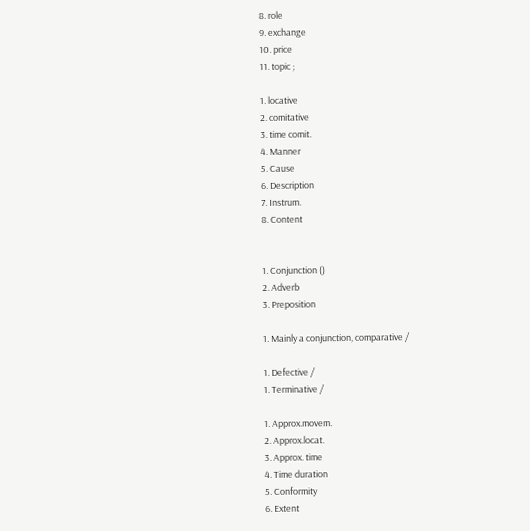8. role
9. exchange
10. price
11. topic ;

1. locative
2. comitative
3. time comit.
4. Manner
5. Cause
6. Description
7. Instrum.
8. Content


1. Conjunction ()
2. Adverb
3. Preposition

1. Mainly a conjunction, comparative /

1. Defective /
1. Terminative /

1. Approx.movem.
2. Approx.locat.
3. Approx. time
4. Time duration
5. Conformity
6. Extent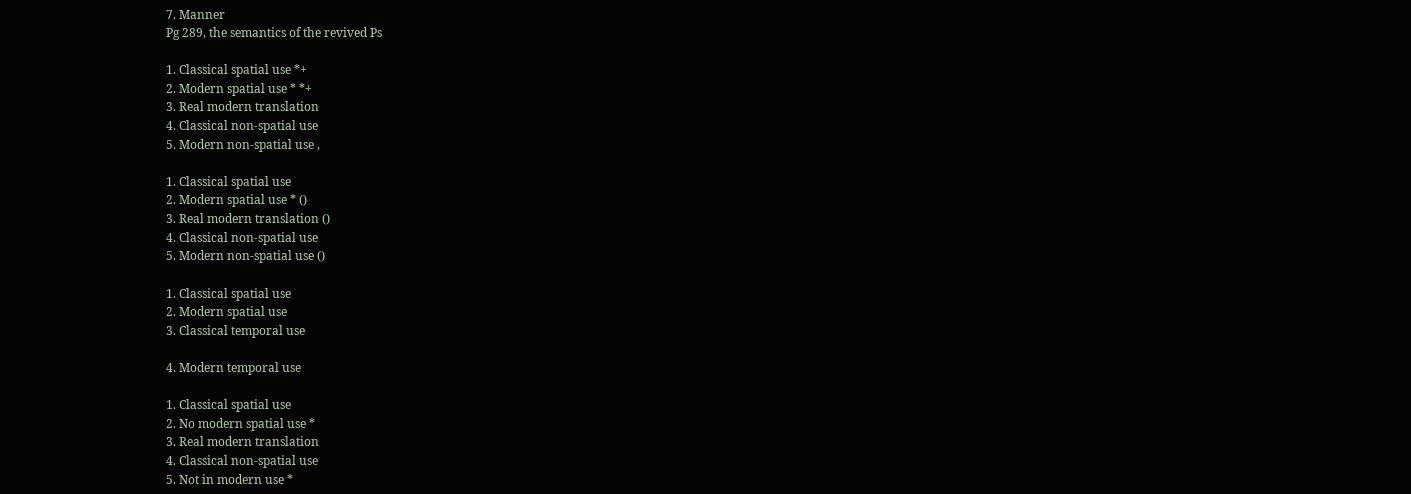7. Manner
Pg 289, the semantics of the revived Ps

1. Classical spatial use *+
2. Modern spatial use * *+
3. Real modern translation
4. Classical non-spatial use
5. Modern non-spatial use ,

1. Classical spatial use
2. Modern spatial use * ()
3. Real modern translation ()
4. Classical non-spatial use
5. Modern non-spatial use ()

1. Classical spatial use
2. Modern spatial use
3. Classical temporal use

4. Modern temporal use

1. Classical spatial use
2. No modern spatial use *
3. Real modern translation
4. Classical non-spatial use
5. Not in modern use *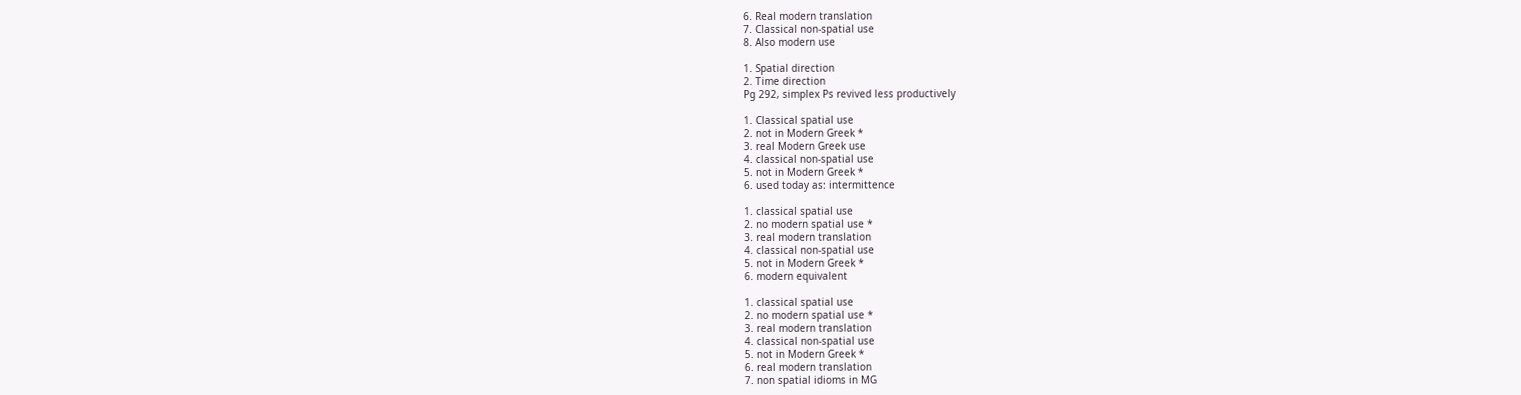6. Real modern translation
7. Classical non-spatial use
8. Also modern use

1. Spatial direction
2. Time direction
Pg 292, simplex Ps revived less productively

1. Classical spatial use
2. not in Modern Greek *
3. real Modern Greek use
4. classical non-spatial use
5. not in Modern Greek *
6. used today as: intermittence

1. classical spatial use
2. no modern spatial use *
3. real modern translation
4. classical non-spatial use
5. not in Modern Greek *
6. modern equivalent

1. classical spatial use
2. no modern spatial use *
3. real modern translation
4. classical non-spatial use
5. not in Modern Greek *
6. real modern translation
7. non spatial idioms in MG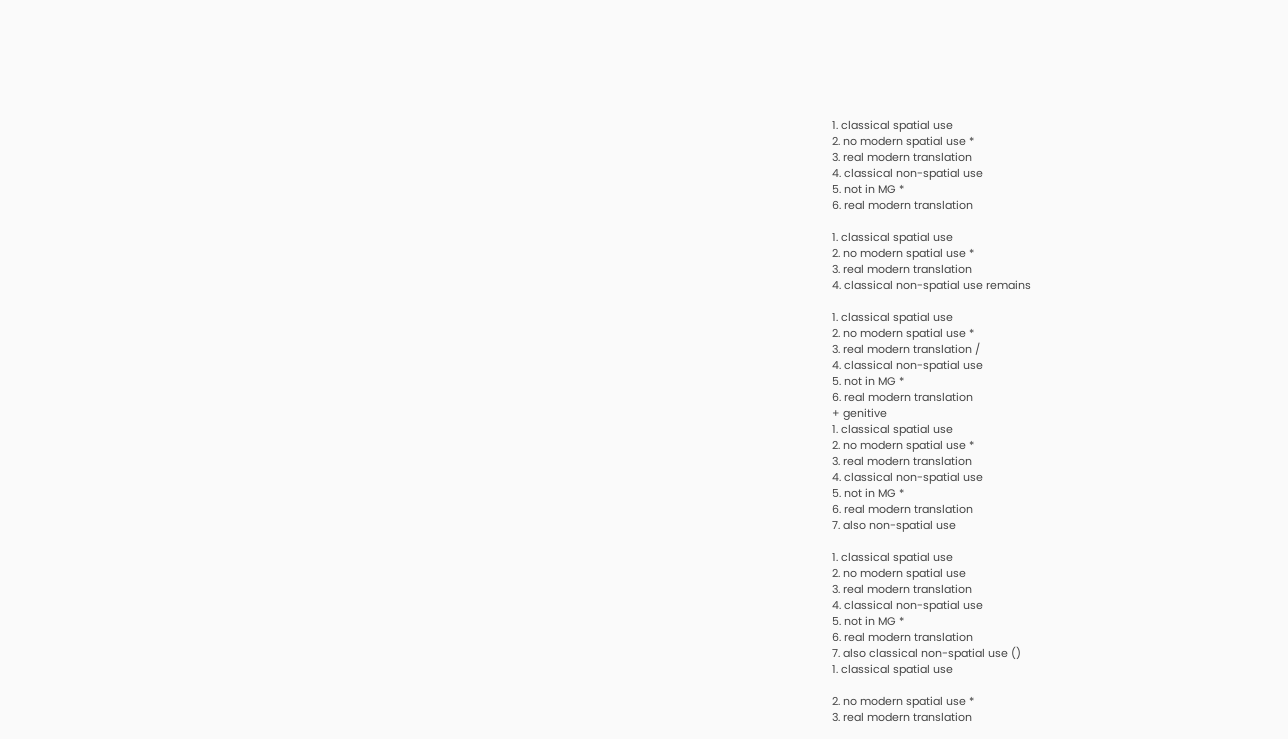1. classical spatial use
2. no modern spatial use *
3. real modern translation
4. classical non-spatial use
5. not in MG *
6. real modern translation

1. classical spatial use
2. no modern spatial use *
3. real modern translation
4. classical non-spatial use remains

1. classical spatial use
2. no modern spatial use *
3. real modern translation /
4. classical non-spatial use
5. not in MG *
6. real modern translation
+ genitive
1. classical spatial use
2. no modern spatial use *
3. real modern translation
4. classical non-spatial use
5. not in MG *
6. real modern translation
7. also non-spatial use

1. classical spatial use
2. no modern spatial use
3. real modern translation
4. classical non-spatial use
5. not in MG *
6. real modern translation
7. also classical non-spatial use ()
1. classical spatial use

2. no modern spatial use *
3. real modern translation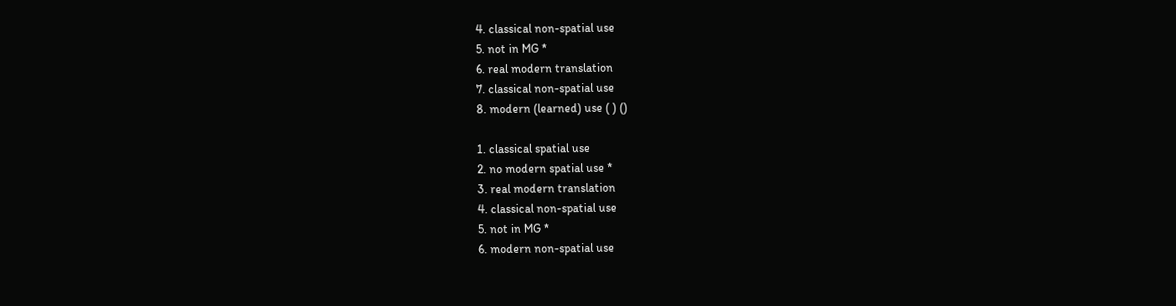4. classical non-spatial use
5. not in MG *
6. real modern translation
7. classical non-spatial use
8. modern (learned) use ( ) ()

1. classical spatial use
2. no modern spatial use *
3. real modern translation
4. classical non-spatial use
5. not in MG *
6. modern non-spatial use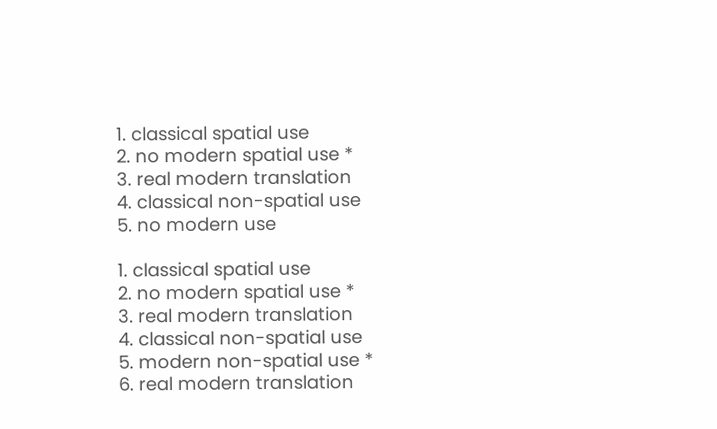1. classical spatial use
2. no modern spatial use *
3. real modern translation
4. classical non-spatial use
5. no modern use

1. classical spatial use
2. no modern spatial use *
3. real modern translation
4. classical non-spatial use
5. modern non-spatial use *
6. real modern translation